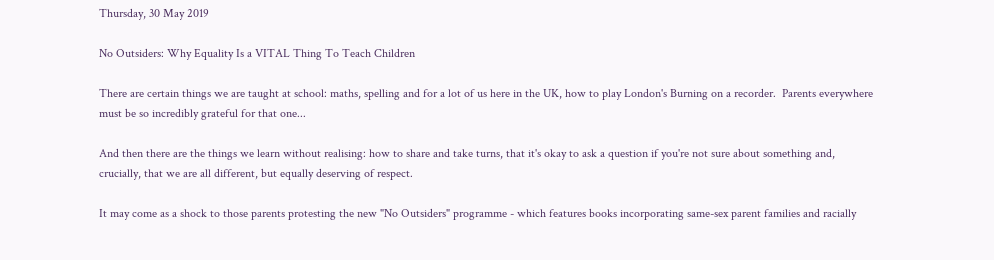Thursday, 30 May 2019

No Outsiders: Why Equality Is a VITAL Thing To Teach Children

There are certain things we are taught at school: maths, spelling and for a lot of us here in the UK, how to play London's Burning on a recorder.  Parents everywhere must be so incredibly grateful for that one...

And then there are the things we learn without realising: how to share and take turns, that it's okay to ask a question if you're not sure about something and, crucially, that we are all different, but equally deserving of respect.

It may come as a shock to those parents protesting the new "No Outsiders" programme - which features books incorporating same-sex parent families and racially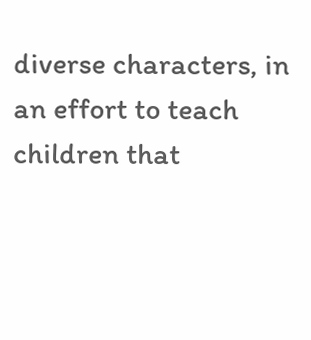diverse characters, in an effort to teach children that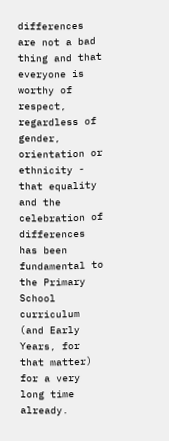differences are not a bad thing and that everyone is worthy of respect, regardless of gender, orientation or ethnicity - that equality and the celebration of differences has been fundamental to the Primary School curriculum (and Early Years, for that matter) for a very long time already.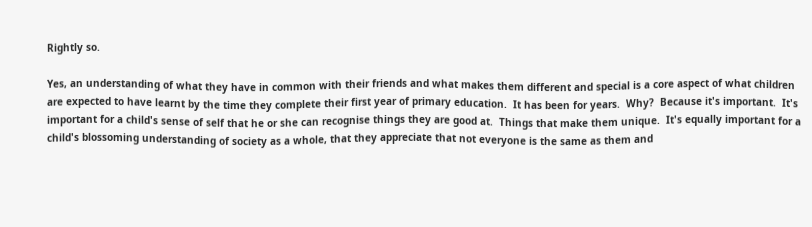Rightly so.

Yes, an understanding of what they have in common with their friends and what makes them different and special is a core aspect of what children are expected to have learnt by the time they complete their first year of primary education.  It has been for years.  Why?  Because it's important.  It's important for a child's sense of self that he or she can recognise things they are good at.  Things that make them unique.  It's equally important for a child's blossoming understanding of society as a whole, that they appreciate that not everyone is the same as them and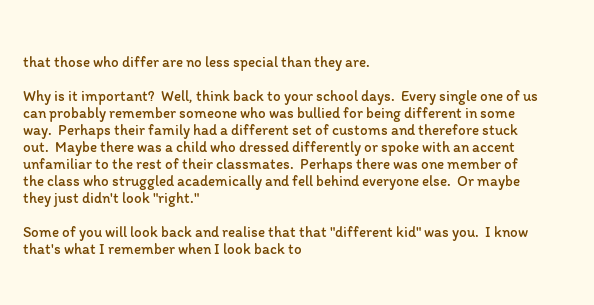that those who differ are no less special than they are.

Why is it important?  Well, think back to your school days.  Every single one of us can probably remember someone who was bullied for being different in some way.  Perhaps their family had a different set of customs and therefore stuck out.  Maybe there was a child who dressed differently or spoke with an accent unfamiliar to the rest of their classmates.  Perhaps there was one member of the class who struggled academically and fell behind everyone else.  Or maybe they just didn't look "right."

Some of you will look back and realise that that "different kid" was you.  I know that's what I remember when I look back to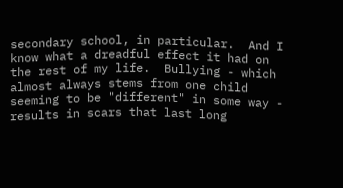secondary school, in particular.  And I know what a dreadful effect it had on the rest of my life.  Bullying - which almost always stems from one child seeming to be "different" in some way - results in scars that last long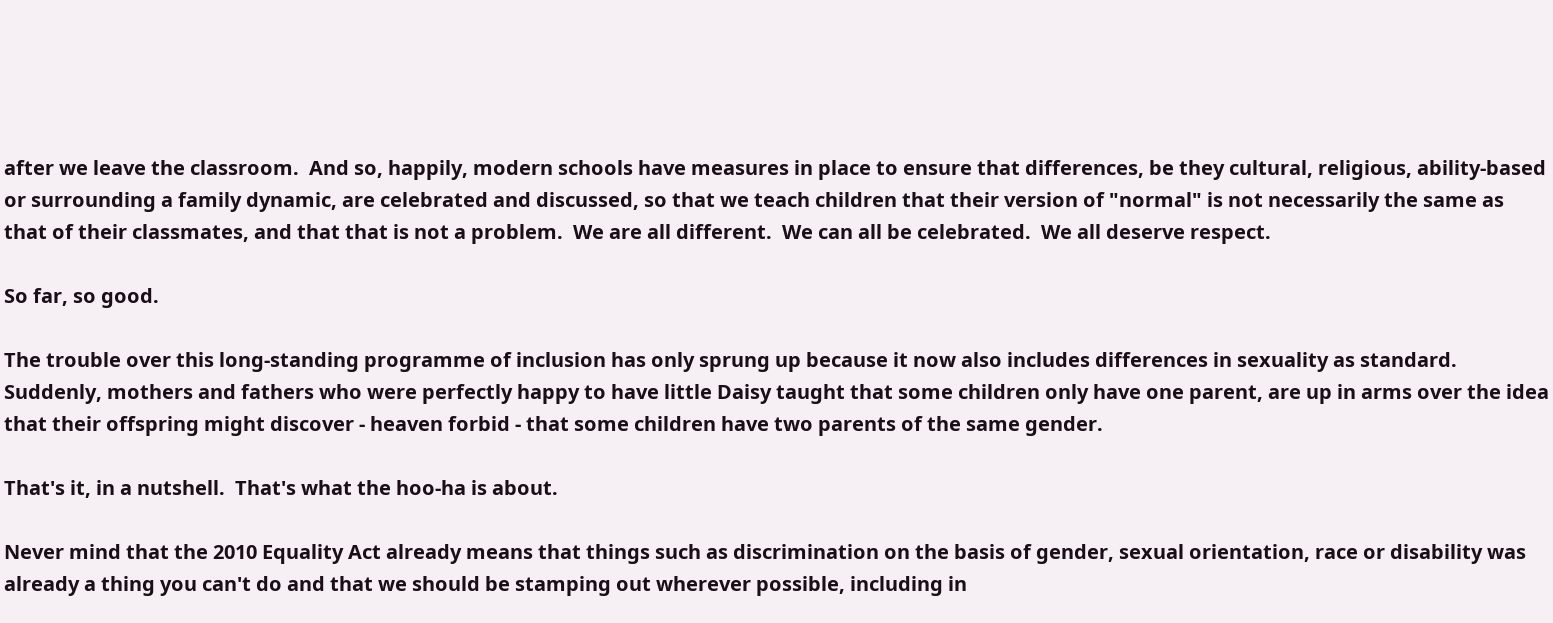after we leave the classroom.  And so, happily, modern schools have measures in place to ensure that differences, be they cultural, religious, ability-based or surrounding a family dynamic, are celebrated and discussed, so that we teach children that their version of "normal" is not necessarily the same as that of their classmates, and that that is not a problem.  We are all different.  We can all be celebrated.  We all deserve respect.

So far, so good.

The trouble over this long-standing programme of inclusion has only sprung up because it now also includes differences in sexuality as standard.  Suddenly, mothers and fathers who were perfectly happy to have little Daisy taught that some children only have one parent, are up in arms over the idea that their offspring might discover - heaven forbid - that some children have two parents of the same gender.

That's it, in a nutshell.  That's what the hoo-ha is about.

Never mind that the 2010 Equality Act already means that things such as discrimination on the basis of gender, sexual orientation, race or disability was already a thing you can't do and that we should be stamping out wherever possible, including in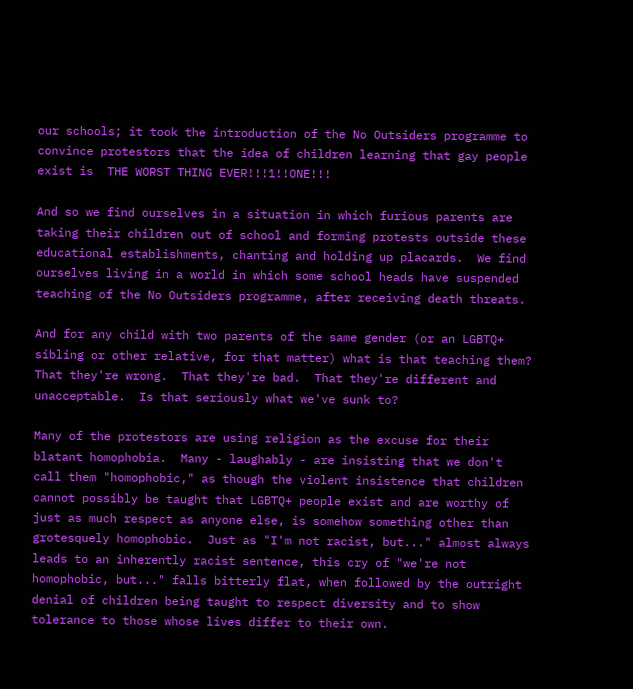our schools; it took the introduction of the No Outsiders programme to convince protestors that the idea of children learning that gay people exist is  THE WORST THING EVER!!!1!!ONE!!!

And so we find ourselves in a situation in which furious parents are taking their children out of school and forming protests outside these educational establishments, chanting and holding up placards.  We find ourselves living in a world in which some school heads have suspended teaching of the No Outsiders programme, after receiving death threats.

And for any child with two parents of the same gender (or an LGBTQ+ sibling or other relative, for that matter) what is that teaching them?  That they're wrong.  That they're bad.  That they're different and unacceptable.  Is that seriously what we've sunk to?

Many of the protestors are using religion as the excuse for their blatant homophobia.  Many - laughably - are insisting that we don't call them "homophobic," as though the violent insistence that children cannot possibly be taught that LGBTQ+ people exist and are worthy of just as much respect as anyone else, is somehow something other than grotesquely homophobic.  Just as "I'm not racist, but..." almost always leads to an inherently racist sentence, this cry of "we're not homophobic, but..." falls bitterly flat, when followed by the outright denial of children being taught to respect diversity and to show tolerance to those whose lives differ to their own.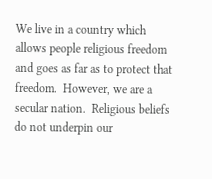We live in a country which allows people religious freedom and goes as far as to protect that freedom.  However, we are a secular nation.  Religious beliefs do not underpin our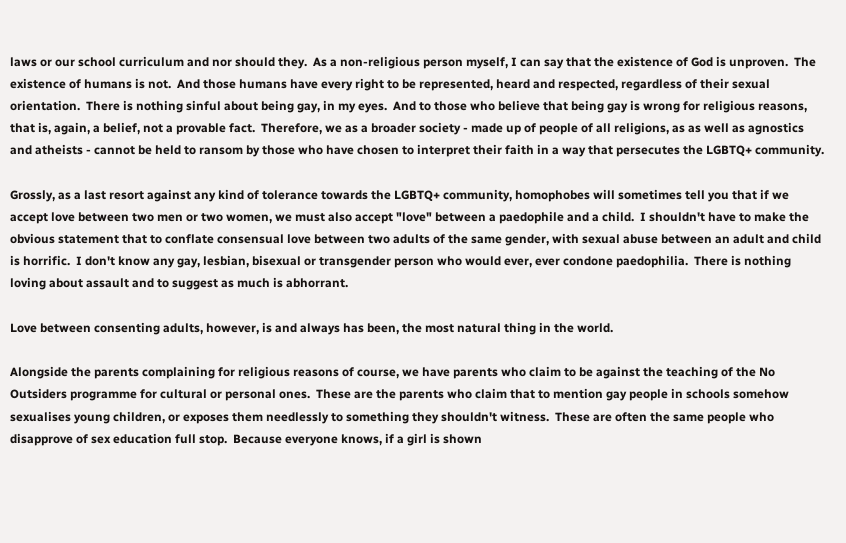laws or our school curriculum and nor should they.  As a non-religious person myself, I can say that the existence of God is unproven.  The existence of humans is not.  And those humans have every right to be represented, heard and respected, regardless of their sexual orientation.  There is nothing sinful about being gay, in my eyes.  And to those who believe that being gay is wrong for religious reasons, that is, again, a belief, not a provable fact.  Therefore, we as a broader society - made up of people of all religions, as as well as agnostics and atheists - cannot be held to ransom by those who have chosen to interpret their faith in a way that persecutes the LGBTQ+ community.

Grossly, as a last resort against any kind of tolerance towards the LGBTQ+ community, homophobes will sometimes tell you that if we accept love between two men or two women, we must also accept "love" between a paedophile and a child.  I shouldn't have to make the obvious statement that to conflate consensual love between two adults of the same gender, with sexual abuse between an adult and child is horrific.  I don't know any gay, lesbian, bisexual or transgender person who would ever, ever condone paedophilia.  There is nothing loving about assault and to suggest as much is abhorrant.

Love between consenting adults, however, is and always has been, the most natural thing in the world.

Alongside the parents complaining for religious reasons of course, we have parents who claim to be against the teaching of the No Outsiders programme for cultural or personal ones.  These are the parents who claim that to mention gay people in schools somehow sexualises young children, or exposes them needlessly to something they shouldn't witness.  These are often the same people who disapprove of sex education full stop.  Because everyone knows, if a girl is shown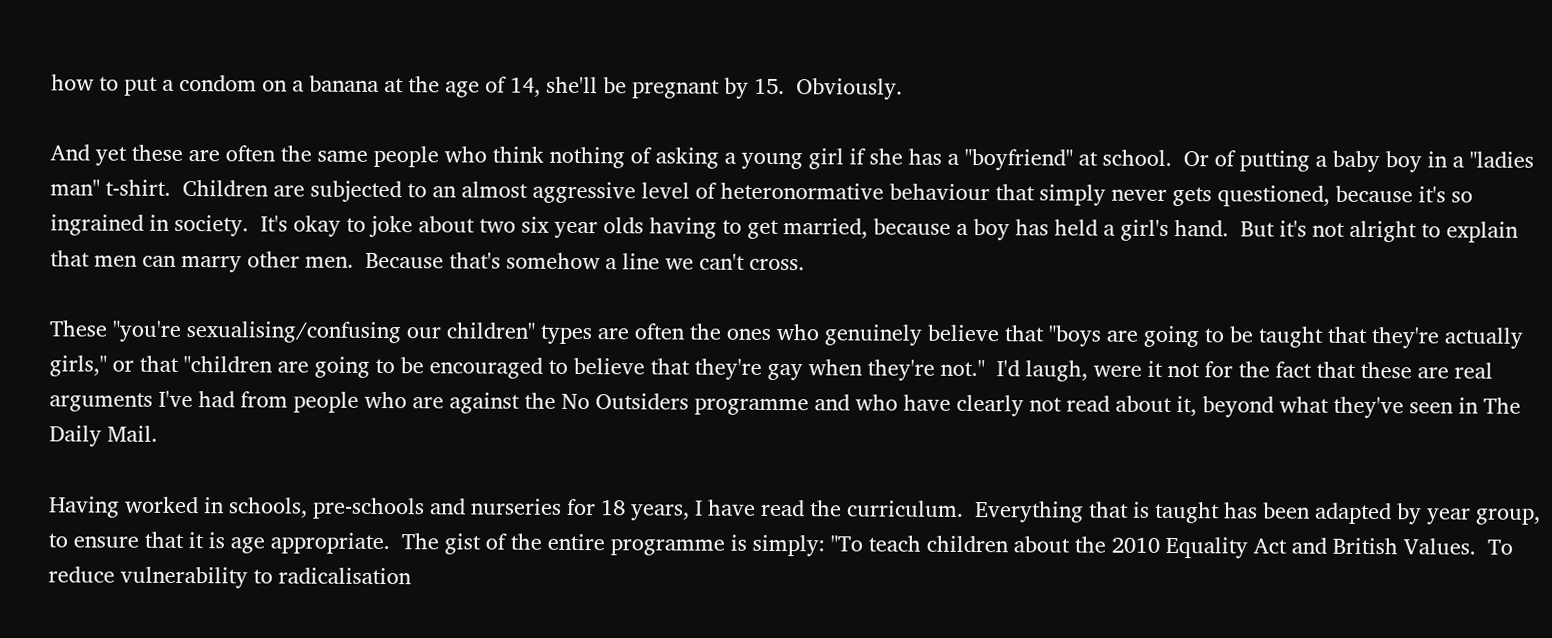how to put a condom on a banana at the age of 14, she'll be pregnant by 15.  Obviously.

And yet these are often the same people who think nothing of asking a young girl if she has a "boyfriend" at school.  Or of putting a baby boy in a "ladies man" t-shirt.  Children are subjected to an almost aggressive level of heteronormative behaviour that simply never gets questioned, because it's so ingrained in society.  It's okay to joke about two six year olds having to get married, because a boy has held a girl's hand.  But it's not alright to explain that men can marry other men.  Because that's somehow a line we can't cross.

These "you're sexualising/confusing our children" types are often the ones who genuinely believe that "boys are going to be taught that they're actually girls," or that "children are going to be encouraged to believe that they're gay when they're not."  I'd laugh, were it not for the fact that these are real arguments I've had from people who are against the No Outsiders programme and who have clearly not read about it, beyond what they've seen in The Daily Mail.

Having worked in schools, pre-schools and nurseries for 18 years, I have read the curriculum.  Everything that is taught has been adapted by year group, to ensure that it is age appropriate.  The gist of the entire programme is simply: "To teach children about the 2010 Equality Act and British Values.  To reduce vulnerability to radicalisation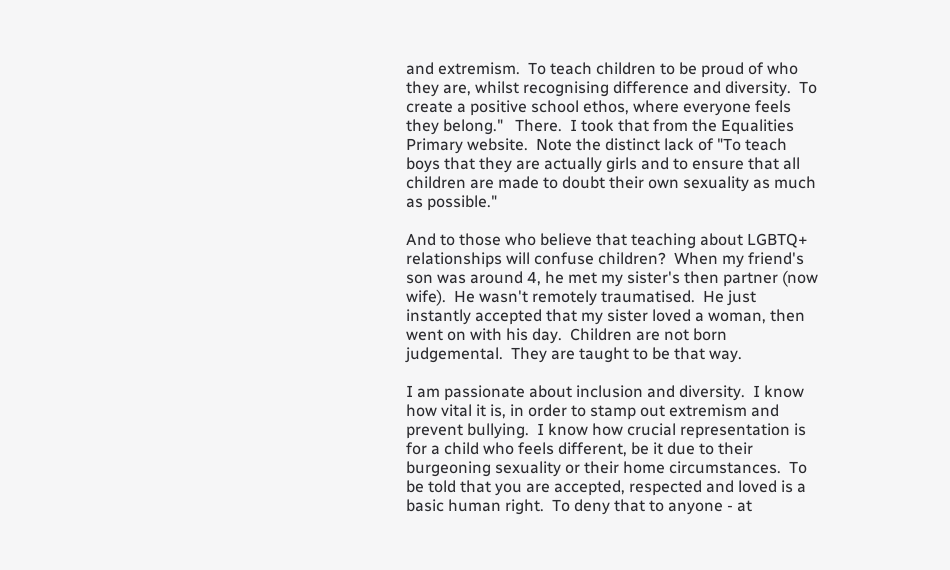and extremism.  To teach children to be proud of who they are, whilst recognising difference and diversity.  To create a positive school ethos, where everyone feels they belong."   There.  I took that from the Equalities Primary website.  Note the distinct lack of "To teach boys that they are actually girls and to ensure that all children are made to doubt their own sexuality as much as possible."

And to those who believe that teaching about LGBTQ+ relationships will confuse children?  When my friend's son was around 4, he met my sister's then partner (now wife).  He wasn't remotely traumatised.  He just instantly accepted that my sister loved a woman, then went on with his day.  Children are not born judgemental.  They are taught to be that way.

I am passionate about inclusion and diversity.  I know how vital it is, in order to stamp out extremism and prevent bullying.  I know how crucial representation is for a child who feels different, be it due to their burgeoning sexuality or their home circumstances.  To be told that you are accepted, respected and loved is a basic human right.  To deny that to anyone - at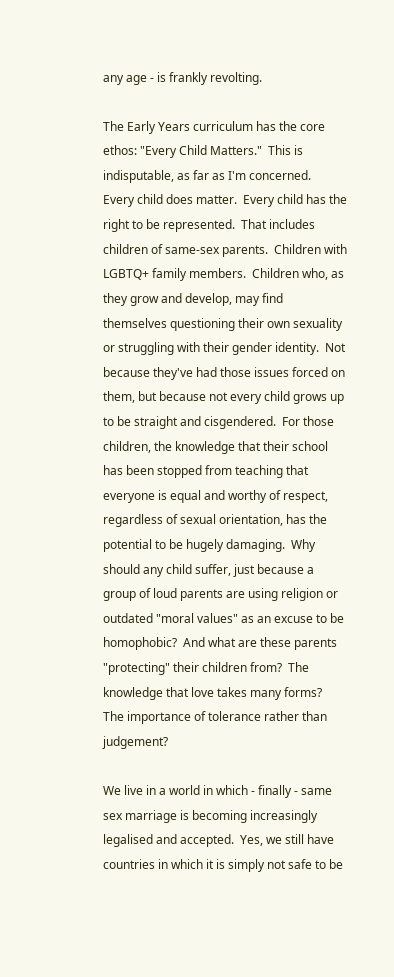any age - is frankly revolting.

The Early Years curriculum has the core ethos: "Every Child Matters."  This is indisputable, as far as I'm concerned.  Every child does matter.  Every child has the right to be represented.  That includes children of same-sex parents.  Children with LGBTQ+ family members.  Children who, as they grow and develop, may find themselves questioning their own sexuality or struggling with their gender identity.  Not because they've had those issues forced on them, but because not every child grows up to be straight and cisgendered.  For those children, the knowledge that their school has been stopped from teaching that everyone is equal and worthy of respect, regardless of sexual orientation, has the potential to be hugely damaging.  Why should any child suffer, just because a group of loud parents are using religion or outdated "moral values" as an excuse to be homophobic?  And what are these parents "protecting" their children from?  The knowledge that love takes many forms?  The importance of tolerance rather than judgement?

We live in a world in which - finally - same sex marriage is becoming increasingly legalised and accepted.  Yes, we still have countries in which it is simply not safe to be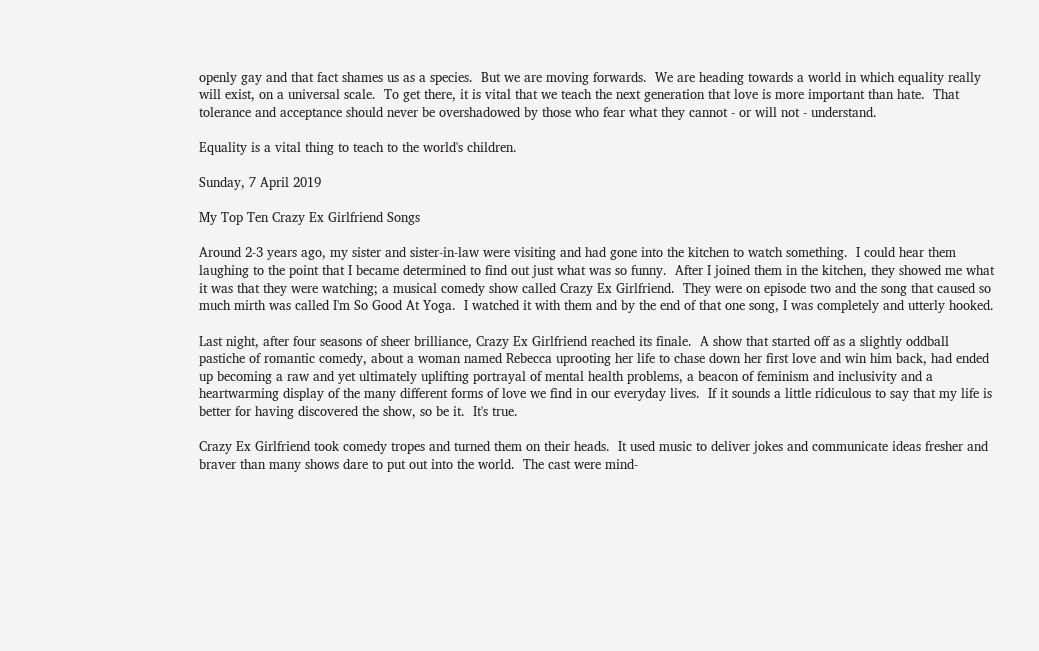openly gay and that fact shames us as a species.  But we are moving forwards.  We are heading towards a world in which equality really will exist, on a universal scale.  To get there, it is vital that we teach the next generation that love is more important than hate.  That tolerance and acceptance should never be overshadowed by those who fear what they cannot - or will not - understand.

Equality is a vital thing to teach to the world's children.

Sunday, 7 April 2019

My Top Ten Crazy Ex Girlfriend Songs

Around 2-3 years ago, my sister and sister-in-law were visiting and had gone into the kitchen to watch something.  I could hear them laughing to the point that I became determined to find out just what was so funny.  After I joined them in the kitchen, they showed me what it was that they were watching; a musical comedy show called Crazy Ex Girlfriend.  They were on episode two and the song that caused so much mirth was called I'm So Good At Yoga.  I watched it with them and by the end of that one song, I was completely and utterly hooked.

Last night, after four seasons of sheer brilliance, Crazy Ex Girlfriend reached its finale.  A show that started off as a slightly oddball pastiche of romantic comedy, about a woman named Rebecca uprooting her life to chase down her first love and win him back, had ended up becoming a raw and yet ultimately uplifting portrayal of mental health problems, a beacon of feminism and inclusivity and a heartwarming display of the many different forms of love we find in our everyday lives.  If it sounds a little ridiculous to say that my life is better for having discovered the show, so be it.  It's true.

Crazy Ex Girlfriend took comedy tropes and turned them on their heads.  It used music to deliver jokes and communicate ideas fresher and braver than many shows dare to put out into the world.  The cast were mind-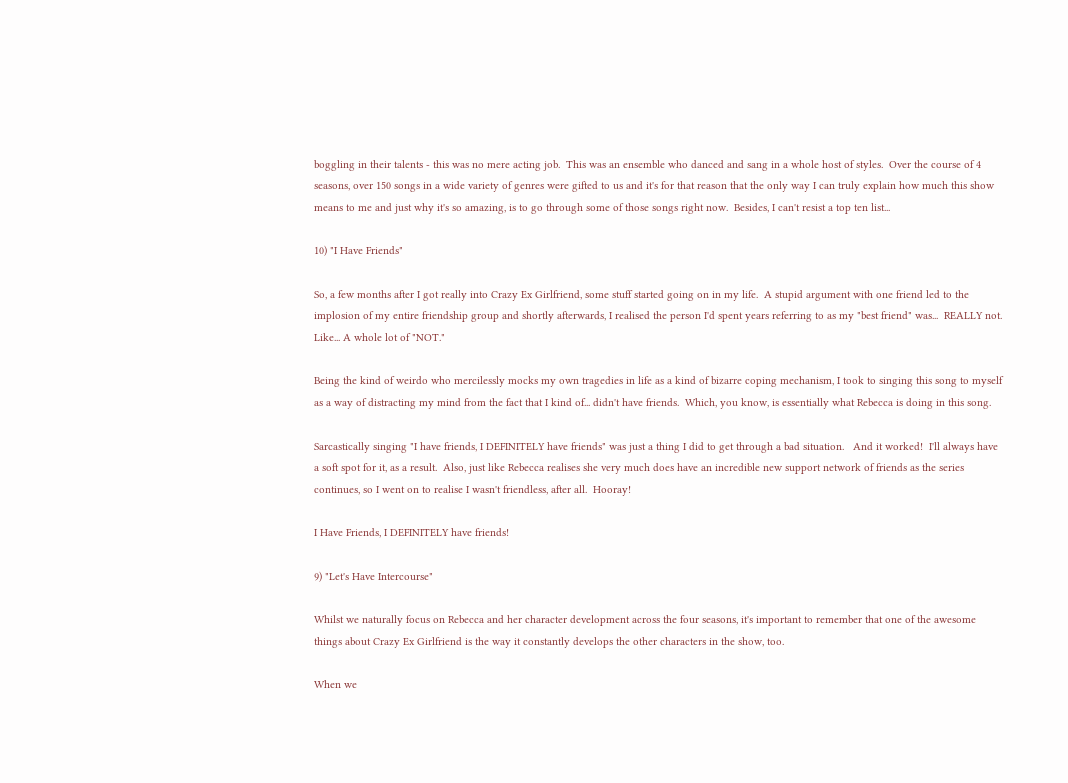boggling in their talents - this was no mere acting job.  This was an ensemble who danced and sang in a whole host of styles.  Over the course of 4 seasons, over 150 songs in a wide variety of genres were gifted to us and it's for that reason that the only way I can truly explain how much this show means to me and just why it's so amazing, is to go through some of those songs right now.  Besides, I can't resist a top ten list...

10) "I Have Friends"

So, a few months after I got really into Crazy Ex Girlfriend, some stuff started going on in my life.  A stupid argument with one friend led to the implosion of my entire friendship group and shortly afterwards, I realised the person I'd spent years referring to as my "best friend" was...  REALLY not.  Like... A whole lot of "NOT."

Being the kind of weirdo who mercilessly mocks my own tragedies in life as a kind of bizarre coping mechanism, I took to singing this song to myself as a way of distracting my mind from the fact that I kind of... didn't have friends.  Which, you know, is essentially what Rebecca is doing in this song.

Sarcastically singing "I have friends, I DEFINITELY have friends" was just a thing I did to get through a bad situation.   And it worked!  I'll always have a soft spot for it, as a result.  Also, just like Rebecca realises she very much does have an incredible new support network of friends as the series continues, so I went on to realise I wasn't friendless, after all.  Hooray!

I Have Friends, I DEFINITELY have friends!

9) "Let's Have Intercourse"

Whilst we naturally focus on Rebecca and her character development across the four seasons, it's important to remember that one of the awesome things about Crazy Ex Girlfriend is the way it constantly develops the other characters in the show, too.

When we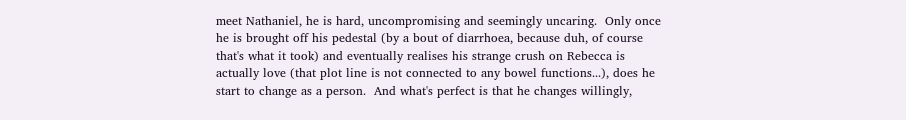meet Nathaniel, he is hard, uncompromising and seemingly uncaring.  Only once he is brought off his pedestal (by a bout of diarrhoea, because duh, of course that's what it took) and eventually realises his strange crush on Rebecca is actually love (that plot line is not connected to any bowel functions...), does he start to change as a person.  And what's perfect is that he changes willingly,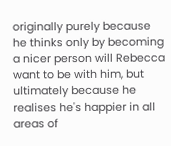originally purely because he thinks only by becoming a nicer person will Rebecca want to be with him, but ultimately because he realises he's happier in all areas of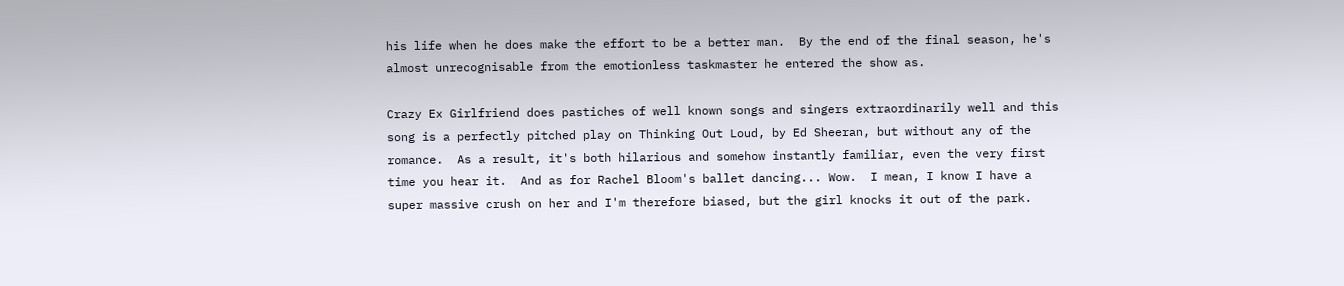his life when he does make the effort to be a better man.  By the end of the final season, he's almost unrecognisable from the emotionless taskmaster he entered the show as.

Crazy Ex Girlfriend does pastiches of well known songs and singers extraordinarily well and this song is a perfectly pitched play on Thinking Out Loud, by Ed Sheeran, but without any of the romance.  As a result, it's both hilarious and somehow instantly familiar, even the very first time you hear it.  And as for Rachel Bloom's ballet dancing... Wow.  I mean, I know I have a super massive crush on her and I'm therefore biased, but the girl knocks it out of the park.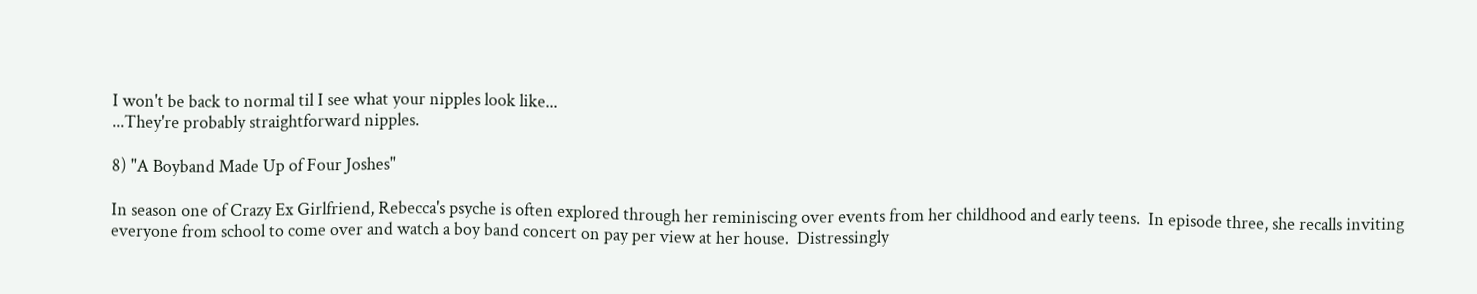I won't be back to normal til I see what your nipples look like...
...They're probably straightforward nipples.

8) "A Boyband Made Up of Four Joshes"

In season one of Crazy Ex Girlfriend, Rebecca's psyche is often explored through her reminiscing over events from her childhood and early teens.  In episode three, she recalls inviting everyone from school to come over and watch a boy band concert on pay per view at her house.  Distressingly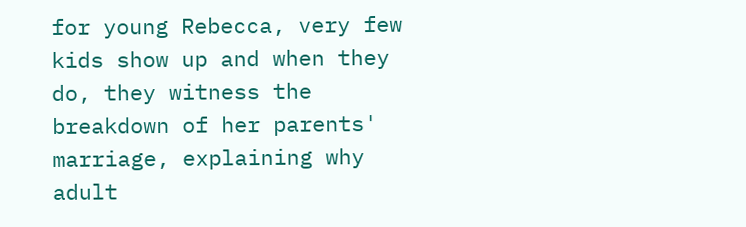for young Rebecca, very few kids show up and when they do, they witness the breakdown of her parents' marriage, explaining why adult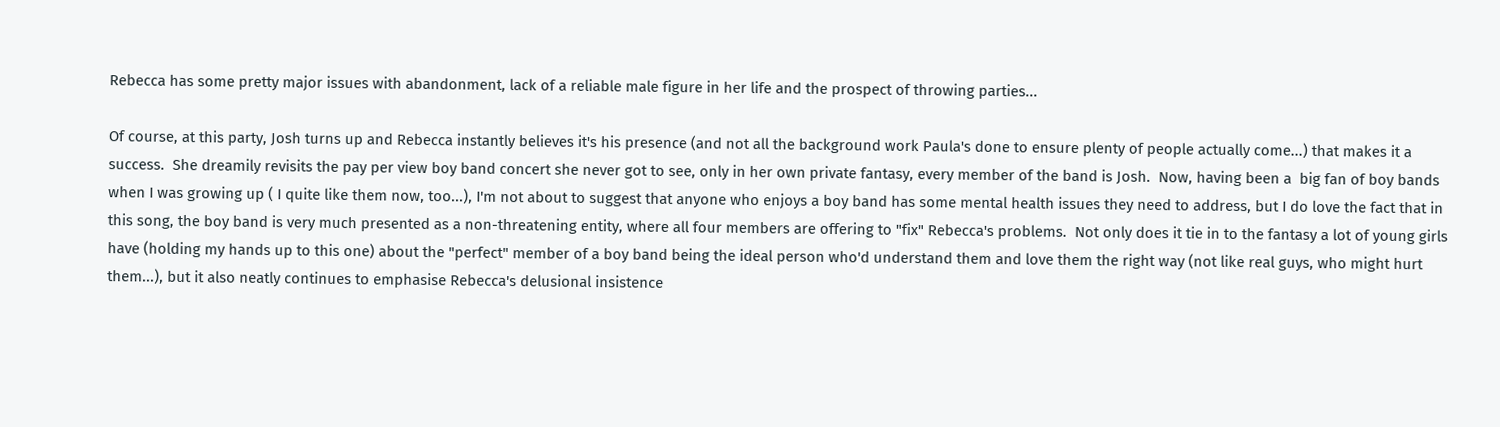Rebecca has some pretty major issues with abandonment, lack of a reliable male figure in her life and the prospect of throwing parties...

Of course, at this party, Josh turns up and Rebecca instantly believes it's his presence (and not all the background work Paula's done to ensure plenty of people actually come...) that makes it a success.  She dreamily revisits the pay per view boy band concert she never got to see, only in her own private fantasy, every member of the band is Josh.  Now, having been a  big fan of boy bands when I was growing up ( I quite like them now, too...), I'm not about to suggest that anyone who enjoys a boy band has some mental health issues they need to address, but I do love the fact that in this song, the boy band is very much presented as a non-threatening entity, where all four members are offering to "fix" Rebecca's problems.  Not only does it tie in to the fantasy a lot of young girls have (holding my hands up to this one) about the "perfect" member of a boy band being the ideal person who'd understand them and love them the right way (not like real guys, who might hurt them...), but it also neatly continues to emphasise Rebecca's delusional insistence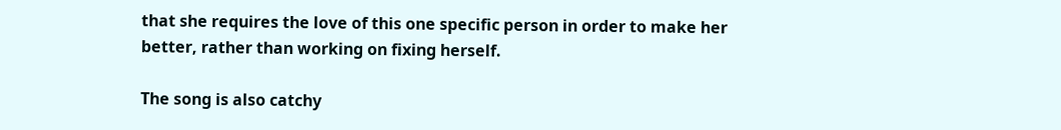that she requires the love of this one specific person in order to make her better, rather than working on fixing herself.

The song is also catchy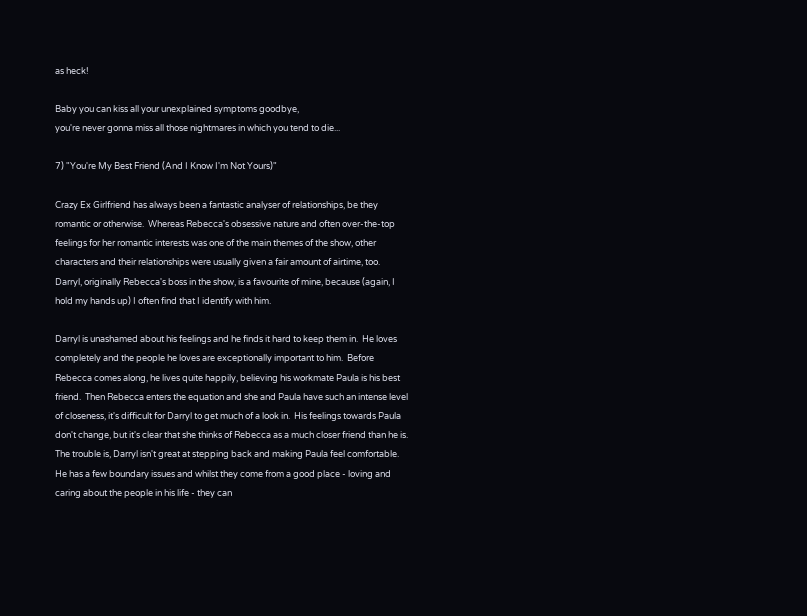as heck!

Baby you can kiss all your unexplained symptoms goodbye,
you're never gonna miss all those nightmares in which you tend to die...

7) "You're My Best Friend (And I Know I'm Not Yours)"

Crazy Ex Girlfriend has always been a fantastic analyser of relationships, be they romantic or otherwise.  Whereas Rebecca's obsessive nature and often over-the-top feelings for her romantic interests was one of the main themes of the show, other characters and their relationships were usually given a fair amount of airtime, too.  Darryl, originally Rebecca's boss in the show, is a favourite of mine, because (again, I hold my hands up) I often find that I identify with him.

Darryl is unashamed about his feelings and he finds it hard to keep them in.  He loves completely and the people he loves are exceptionally important to him.  Before Rebecca comes along, he lives quite happily, believing his workmate Paula is his best friend.  Then Rebecca enters the equation and she and Paula have such an intense level of closeness, it's difficult for Darryl to get much of a look in.  His feelings towards Paula don't change, but it's clear that she thinks of Rebecca as a much closer friend than he is.  The trouble is, Darryl isn't great at stepping back and making Paula feel comfortable.  He has a few boundary issues and whilst they come from a good place - loving and caring about the people in his life - they can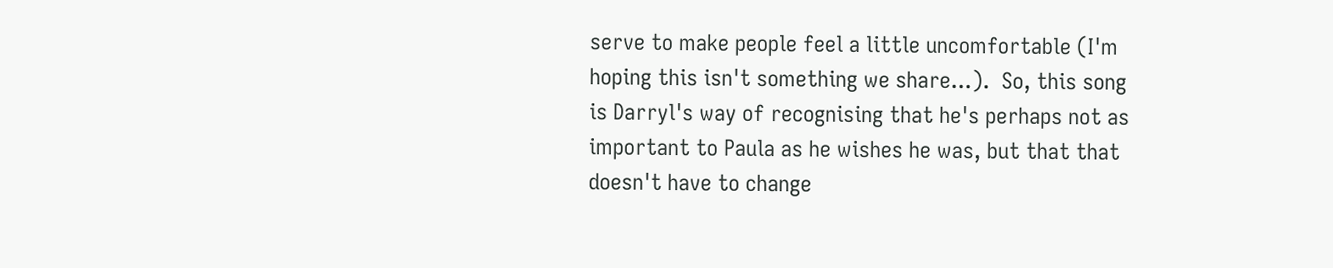serve to make people feel a little uncomfortable (I'm hoping this isn't something we share...).  So, this song is Darryl's way of recognising that he's perhaps not as important to Paula as he wishes he was, but that that doesn't have to change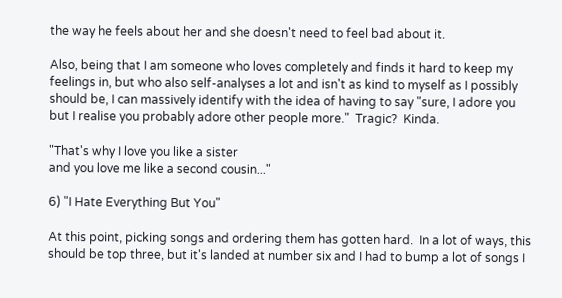the way he feels about her and she doesn't need to feel bad about it.

Also, being that I am someone who loves completely and finds it hard to keep my feelings in, but who also self-analyses a lot and isn't as kind to myself as I possibly should be, I can massively identify with the idea of having to say "sure, I adore you but I realise you probably adore other people more."  Tragic?  Kinda.

"That's why I love you like a sister
and you love me like a second cousin..."

6) "I Hate Everything But You"

At this point, picking songs and ordering them has gotten hard.  In a lot of ways, this should be top three, but it's landed at number six and I had to bump a lot of songs I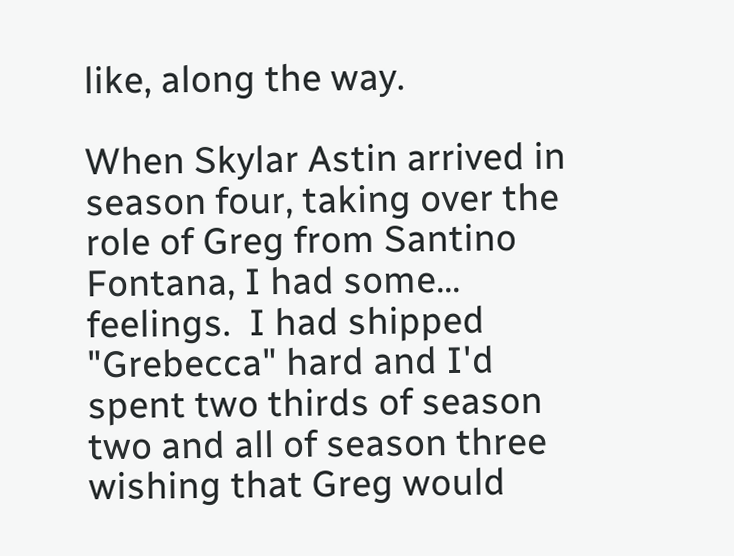like, along the way.

When Skylar Astin arrived in season four, taking over the role of Greg from Santino Fontana, I had some... feelings.  I had shipped "Grebecca" hard and I'd spent two thirds of season two and all of season three wishing that Greg would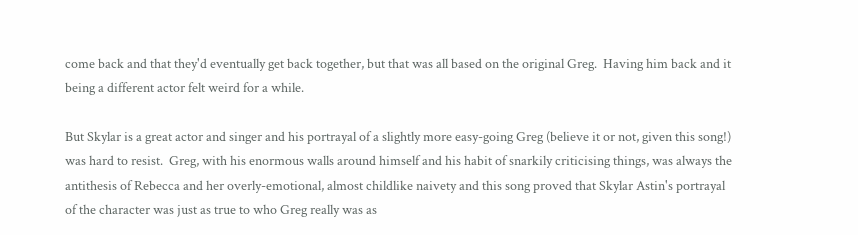come back and that they'd eventually get back together, but that was all based on the original Greg.  Having him back and it being a different actor felt weird for a while.

But Skylar is a great actor and singer and his portrayal of a slightly more easy-going Greg (believe it or not, given this song!) was hard to resist.  Greg, with his enormous walls around himself and his habit of snarkily criticising things, was always the antithesis of Rebecca and her overly-emotional, almost childlike naivety and this song proved that Skylar Astin's portrayal of the character was just as true to who Greg really was as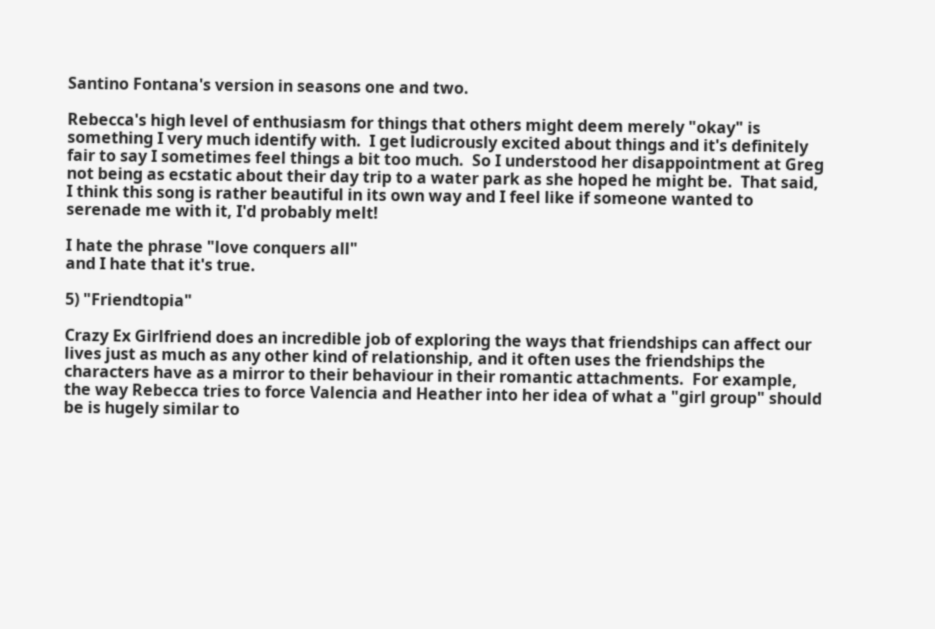Santino Fontana's version in seasons one and two.

Rebecca's high level of enthusiasm for things that others might deem merely "okay" is something I very much identify with.  I get ludicrously excited about things and it's definitely fair to say I sometimes feel things a bit too much.  So I understood her disappointment at Greg not being as ecstatic about their day trip to a water park as she hoped he might be.  That said, I think this song is rather beautiful in its own way and I feel like if someone wanted to serenade me with it, I'd probably melt!

I hate the phrase "love conquers all"
and I hate that it's true.

5) "Friendtopia"

Crazy Ex Girlfriend does an incredible job of exploring the ways that friendships can affect our lives just as much as any other kind of relationship, and it often uses the friendships the characters have as a mirror to their behaviour in their romantic attachments.  For example, the way Rebecca tries to force Valencia and Heather into her idea of what a "girl group" should be is hugely similar to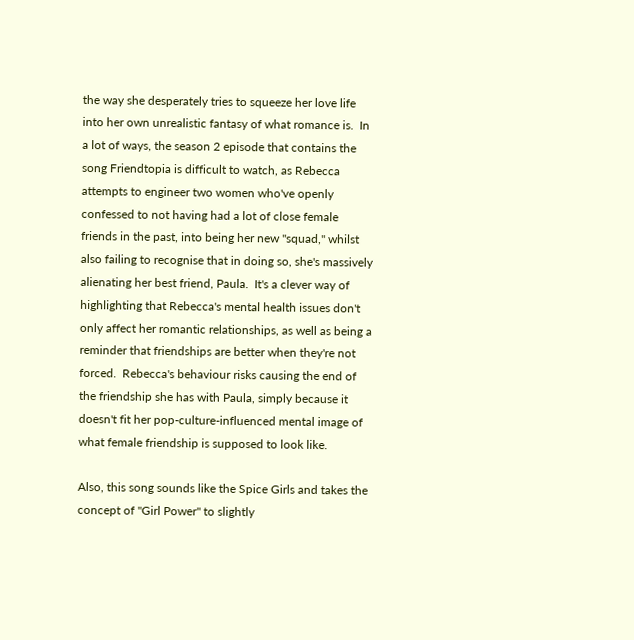the way she desperately tries to squeeze her love life into her own unrealistic fantasy of what romance is.  In a lot of ways, the season 2 episode that contains the song Friendtopia is difficult to watch, as Rebecca attempts to engineer two women who've openly confessed to not having had a lot of close female friends in the past, into being her new "squad," whilst also failing to recognise that in doing so, she's massively alienating her best friend, Paula.  It's a clever way of highlighting that Rebecca's mental health issues don't only affect her romantic relationships, as well as being a reminder that friendships are better when they're not forced.  Rebecca's behaviour risks causing the end of the friendship she has with Paula, simply because it doesn't fit her pop-culture-influenced mental image of what female friendship is supposed to look like.

Also, this song sounds like the Spice Girls and takes the concept of "Girl Power" to slightly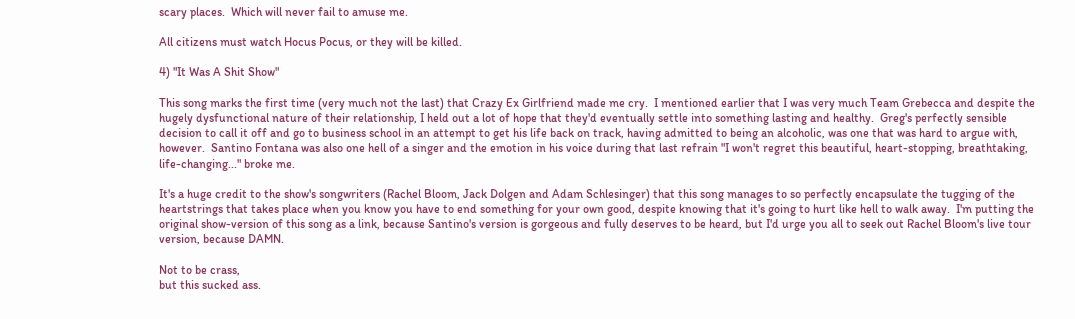scary places.  Which will never fail to amuse me.

All citizens must watch Hocus Pocus, or they will be killed.

4) "It Was A Shit Show"

This song marks the first time (very much not the last) that Crazy Ex Girlfriend made me cry.  I mentioned earlier that I was very much Team Grebecca and despite the hugely dysfunctional nature of their relationship, I held out a lot of hope that they'd eventually settle into something lasting and healthy.  Greg's perfectly sensible decision to call it off and go to business school in an attempt to get his life back on track, having admitted to being an alcoholic, was one that was hard to argue with, however.  Santino Fontana was also one hell of a singer and the emotion in his voice during that last refrain "I won't regret this beautiful, heart-stopping, breathtaking, life-changing..." broke me.

It's a huge credit to the show's songwriters (Rachel Bloom, Jack Dolgen and Adam Schlesinger) that this song manages to so perfectly encapsulate the tugging of the heartstrings that takes place when you know you have to end something for your own good, despite knowing that it's going to hurt like hell to walk away.  I'm putting the original show-version of this song as a link, because Santino's version is gorgeous and fully deserves to be heard, but I'd urge you all to seek out Rachel Bloom's live tour version, because DAMN.

Not to be crass,
but this sucked ass.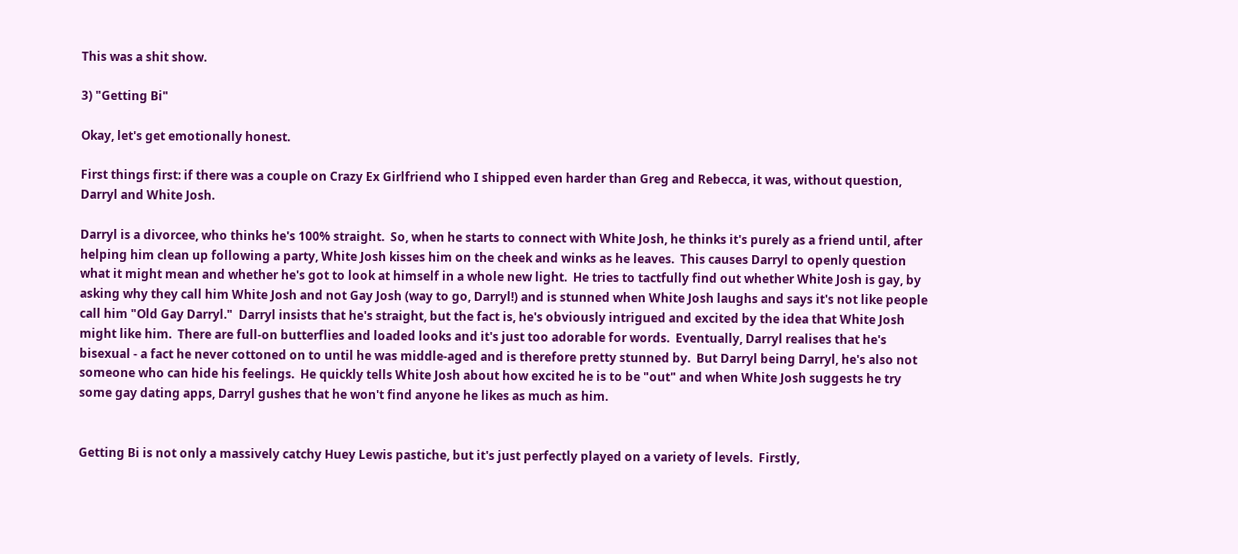This was a shit show.

3) "Getting Bi"

Okay, let's get emotionally honest.

First things first: if there was a couple on Crazy Ex Girlfriend who I shipped even harder than Greg and Rebecca, it was, without question, Darryl and White Josh.

Darryl is a divorcee, who thinks he's 100% straight.  So, when he starts to connect with White Josh, he thinks it's purely as a friend until, after helping him clean up following a party, White Josh kisses him on the cheek and winks as he leaves.  This causes Darryl to openly question what it might mean and whether he's got to look at himself in a whole new light.  He tries to tactfully find out whether White Josh is gay, by asking why they call him White Josh and not Gay Josh (way to go, Darryl!) and is stunned when White Josh laughs and says it's not like people call him "Old Gay Darryl."  Darryl insists that he's straight, but the fact is, he's obviously intrigued and excited by the idea that White Josh might like him.  There are full-on butterflies and loaded looks and it's just too adorable for words.  Eventually, Darryl realises that he's bisexual - a fact he never cottoned on to until he was middle-aged and is therefore pretty stunned by.  But Darryl being Darryl, he's also not someone who can hide his feelings.  He quickly tells White Josh about how excited he is to be "out" and when White Josh suggests he try some gay dating apps, Darryl gushes that he won't find anyone he likes as much as him.


Getting Bi is not only a massively catchy Huey Lewis pastiche, but it's just perfectly played on a variety of levels.  Firstly,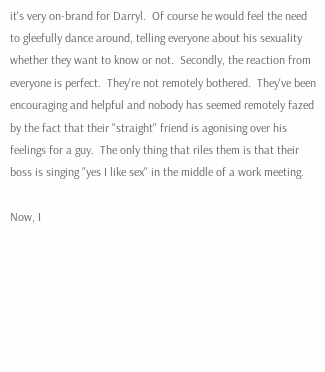it's very on-brand for Darryl.  Of course he would feel the need to gleefully dance around, telling everyone about his sexuality whether they want to know or not.  Secondly, the reaction from everyone is perfect.  They're not remotely bothered.  They've been encouraging and helpful and nobody has seemed remotely fazed by the fact that their "straight" friend is agonising over his feelings for a guy.  The only thing that riles them is that their boss is singing "yes I like sex" in the middle of a work meeting.

Now, I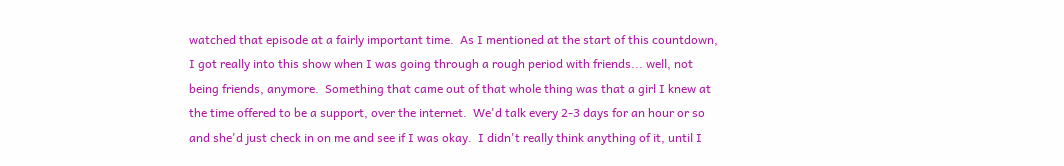watched that episode at a fairly important time.  As I mentioned at the start of this countdown, I got really into this show when I was going through a rough period with friends... well, not being friends, anymore.  Something that came out of that whole thing was that a girl I knew at the time offered to be a support, over the internet.  We'd talk every 2-3 days for an hour or so and she'd just check in on me and see if I was okay.  I didn't really think anything of it, until I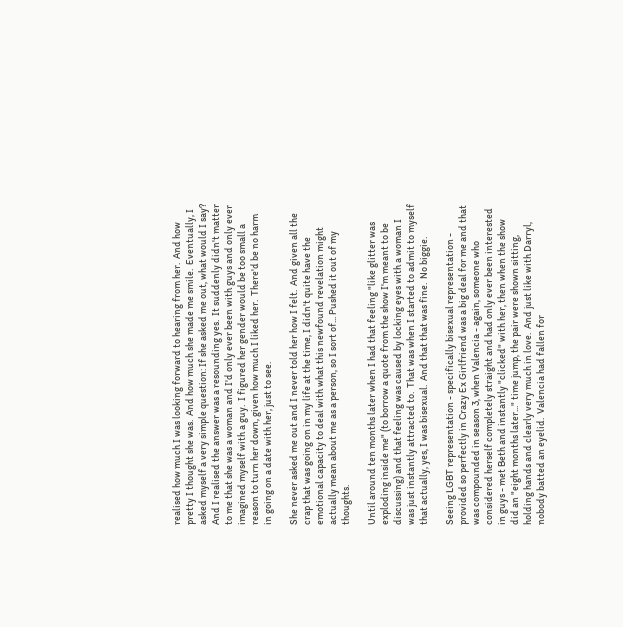realised how much I was looking forward to hearing from her.  And how pretty I thought she was.  And how much she made me smile.  Eventually, I asked myself a very simple question: If she asked me out, what would I say?  And I realised the answer was a resounding yes.  It suddenly didn't matter to me that she was a woman and I'd only ever been with guys and only ever imagined myself with a guy.  I figured her gender would be too small a reason to turn her down, given how much I liked her.  There'd be no harm in going on a date with her, just to see.

She never asked me out and I never told her how I felt.  And given all the crap that was going on in my life at the time, I didn't quite have the emotional capacity to deal with what this newfound revelation might actually mean about me as a person, so I sort of... Pushed it out of my thoughts.

Until around ten months later when I had that feeling "like glitter was exploding inside me" (to borrow a quote from the show I'm meant to be discussing) and that feeling was caused by locking eyes with a woman I was just instantly attracted to.  That was when I started to admit to myself that actually, yes, I was bisexual.  And that that was fine.  No biggie.

Seeing LGBT representation - specifically bisexual representation - provided so perfectly in Crazy Ex Girlfriend was a big deal for me and that was compounded in season 3, when Valencia - again, someone who considered herself completely straight and had only ever been interested in guys - met Beth and instantly "clicked" with her, then when the show did an "eight months later..." time jump, the pair were shown sitting, holding hands and clearly very much in love.  And just like with Darryl, nobody batted an eyelid.  Valencia had fallen for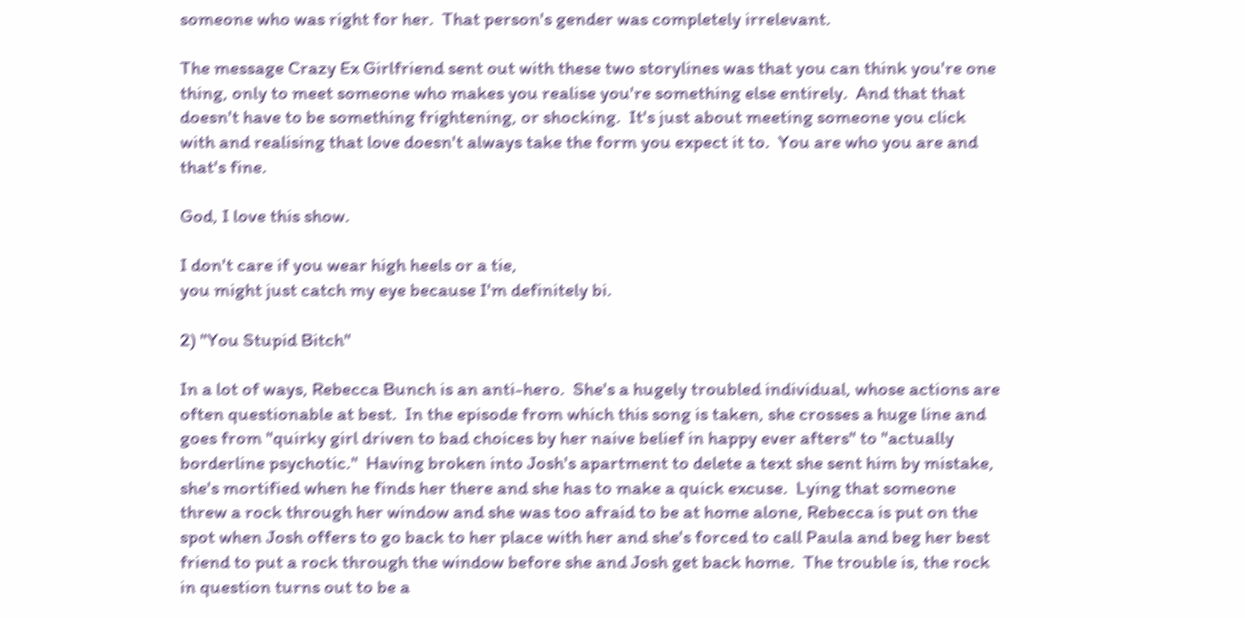someone who was right for her.  That person's gender was completely irrelevant.

The message Crazy Ex Girlfriend sent out with these two storylines was that you can think you're one thing, only to meet someone who makes you realise you're something else entirely.  And that that doesn't have to be something frightening, or shocking.  It's just about meeting someone you click with and realising that love doesn't always take the form you expect it to.  You are who you are and that's fine.

God, I love this show.

I don't care if you wear high heels or a tie,
you might just catch my eye because I'm definitely bi.

2) "You Stupid Bitch"

In a lot of ways, Rebecca Bunch is an anti-hero.  She's a hugely troubled individual, whose actions are often questionable at best.  In the episode from which this song is taken, she crosses a huge line and goes from "quirky girl driven to bad choices by her naive belief in happy ever afters" to "actually borderline psychotic."  Having broken into Josh's apartment to delete a text she sent him by mistake, she's mortified when he finds her there and she has to make a quick excuse.  Lying that someone threw a rock through her window and she was too afraid to be at home alone, Rebecca is put on the spot when Josh offers to go back to her place with her and she's forced to call Paula and beg her best friend to put a rock through the window before she and Josh get back home.  The trouble is, the rock in question turns out to be a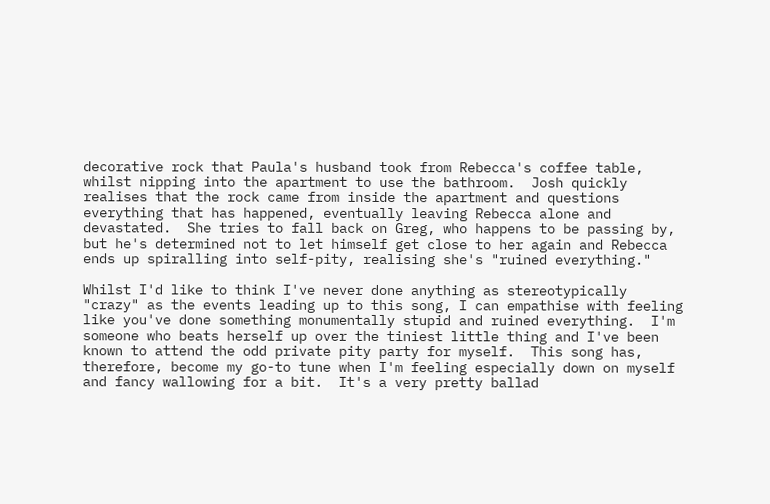decorative rock that Paula's husband took from Rebecca's coffee table, whilst nipping into the apartment to use the bathroom.  Josh quickly realises that the rock came from inside the apartment and questions everything that has happened, eventually leaving Rebecca alone and devastated.  She tries to fall back on Greg, who happens to be passing by, but he's determined not to let himself get close to her again and Rebecca ends up spiralling into self-pity, realising she's "ruined everything."

Whilst I'd like to think I've never done anything as stereotypically "crazy" as the events leading up to this song, I can empathise with feeling like you've done something monumentally stupid and ruined everything.  I'm someone who beats herself up over the tiniest little thing and I've been known to attend the odd private pity party for myself.  This song has, therefore, become my go-to tune when I'm feeling especially down on myself and fancy wallowing for a bit.  It's a very pretty ballad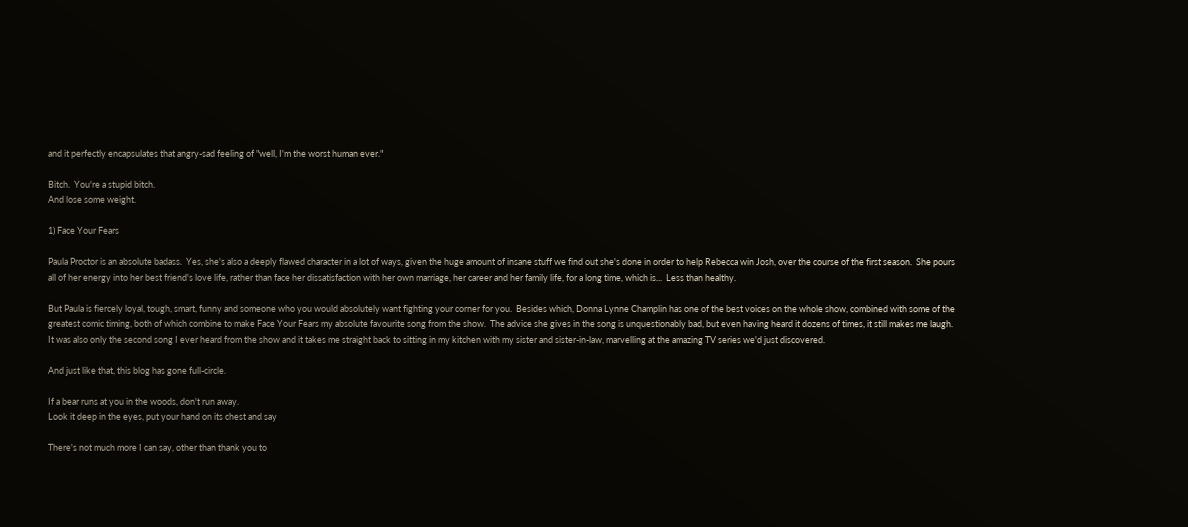and it perfectly encapsulates that angry-sad feeling of "well, I'm the worst human ever."

Bitch.  You're a stupid bitch.
And lose some weight.

1) Face Your Fears

Paula Proctor is an absolute badass.  Yes, she's also a deeply flawed character in a lot of ways, given the huge amount of insane stuff we find out she's done in order to help Rebecca win Josh, over the course of the first season.  She pours all of her energy into her best friend's love life, rather than face her dissatisfaction with her own marriage, her career and her family life, for a long time, which is...  Less than healthy.

But Paula is fiercely loyal, tough, smart, funny and someone who you would absolutely want fighting your corner for you.  Besides which, Donna Lynne Champlin has one of the best voices on the whole show, combined with some of the greatest comic timing, both of which combine to make Face Your Fears my absolute favourite song from the show.  The advice she gives in the song is unquestionably bad, but even having heard it dozens of times, it still makes me laugh.  It was also only the second song I ever heard from the show and it takes me straight back to sitting in my kitchen with my sister and sister-in-law, marvelling at the amazing TV series we'd just discovered.

And just like that, this blog has gone full-circle.

If a bear runs at you in the woods, don't run away.
Look it deep in the eyes, put your hand on its chest and say

There's not much more I can say, other than thank you to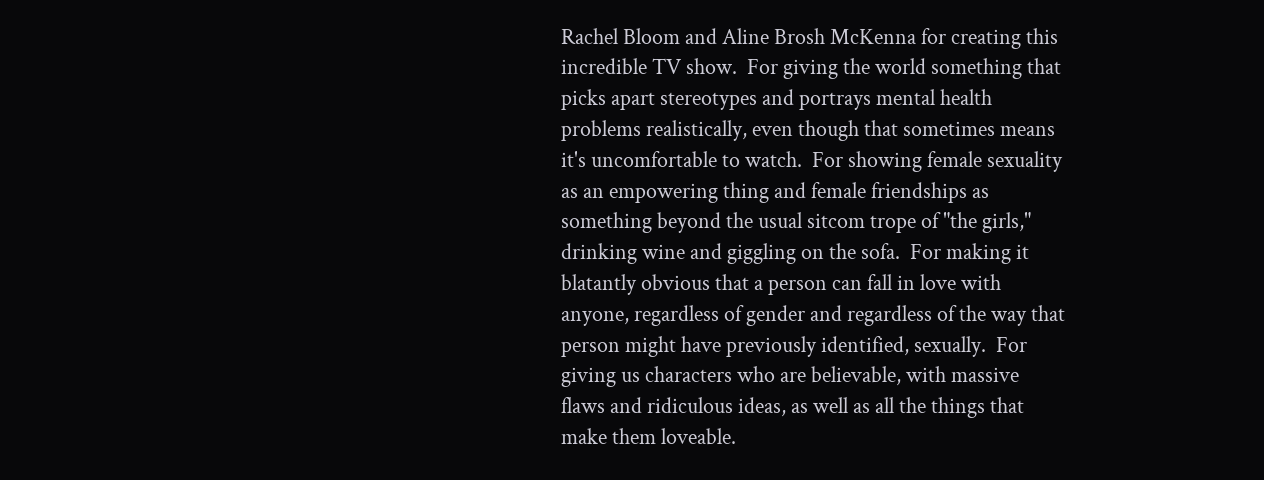Rachel Bloom and Aline Brosh McKenna for creating this incredible TV show.  For giving the world something that picks apart stereotypes and portrays mental health problems realistically, even though that sometimes means it's uncomfortable to watch.  For showing female sexuality as an empowering thing and female friendships as something beyond the usual sitcom trope of "the girls," drinking wine and giggling on the sofa.  For making it blatantly obvious that a person can fall in love with anyone, regardless of gender and regardless of the way that person might have previously identified, sexually.  For giving us characters who are believable, with massive flaws and ridiculous ideas, as well as all the things that make them loveable.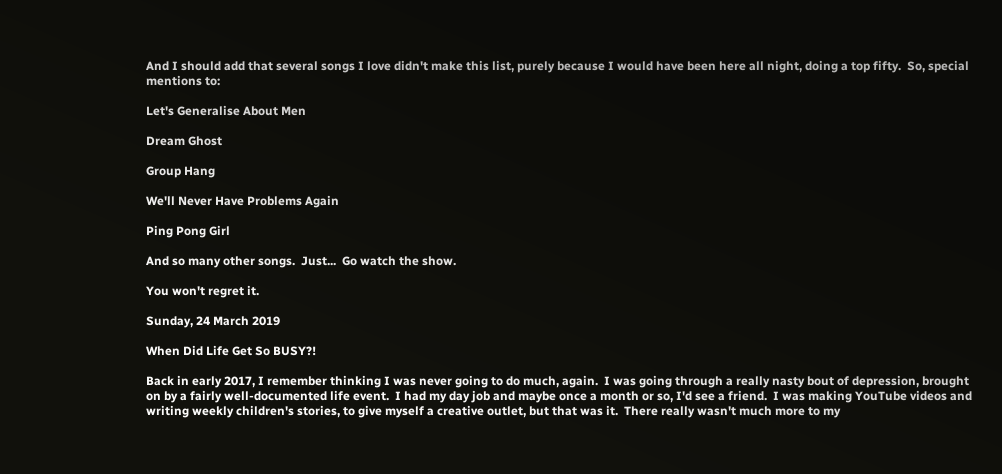And I should add that several songs I love didn't make this list, purely because I would have been here all night, doing a top fifty.  So, special mentions to:

Let's Generalise About Men

Dream Ghost

Group Hang

We'll Never Have Problems Again

Ping Pong Girl

And so many other songs.  Just...  Go watch the show.

You won't regret it.

Sunday, 24 March 2019

When Did Life Get So BUSY?!

Back in early 2017, I remember thinking I was never going to do much, again.  I was going through a really nasty bout of depression, brought on by a fairly well-documented life event.  I had my day job and maybe once a month or so, I'd see a friend.  I was making YouTube videos and writing weekly children's stories, to give myself a creative outlet, but that was it.  There really wasn't much more to my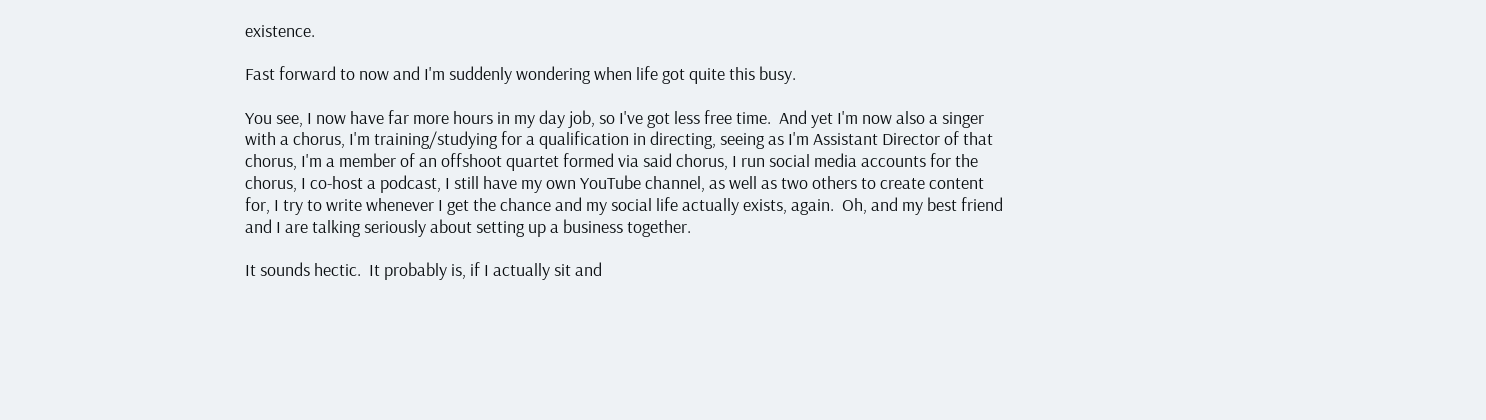existence.

Fast forward to now and I'm suddenly wondering when life got quite this busy.

You see, I now have far more hours in my day job, so I've got less free time.  And yet I'm now also a singer with a chorus, I'm training/studying for a qualification in directing, seeing as I'm Assistant Director of that chorus, I'm a member of an offshoot quartet formed via said chorus, I run social media accounts for the chorus, I co-host a podcast, I still have my own YouTube channel, as well as two others to create content for, I try to write whenever I get the chance and my social life actually exists, again.  Oh, and my best friend and I are talking seriously about setting up a business together.

It sounds hectic.  It probably is, if I actually sit and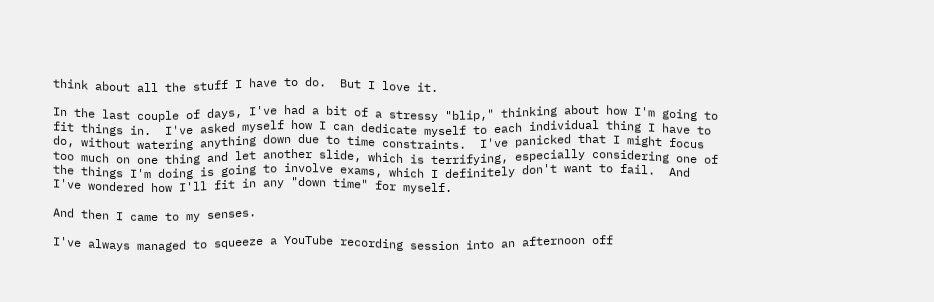think about all the stuff I have to do.  But I love it.

In the last couple of days, I've had a bit of a stressy "blip," thinking about how I'm going to fit things in.  I've asked myself how I can dedicate myself to each individual thing I have to do, without watering anything down due to time constraints.  I've panicked that I might focus too much on one thing and let another slide, which is terrifying, especially considering one of the things I'm doing is going to involve exams, which I definitely don't want to fail.  And I've wondered how I'll fit in any "down time" for myself.

And then I came to my senses.

I've always managed to squeeze a YouTube recording session into an afternoon off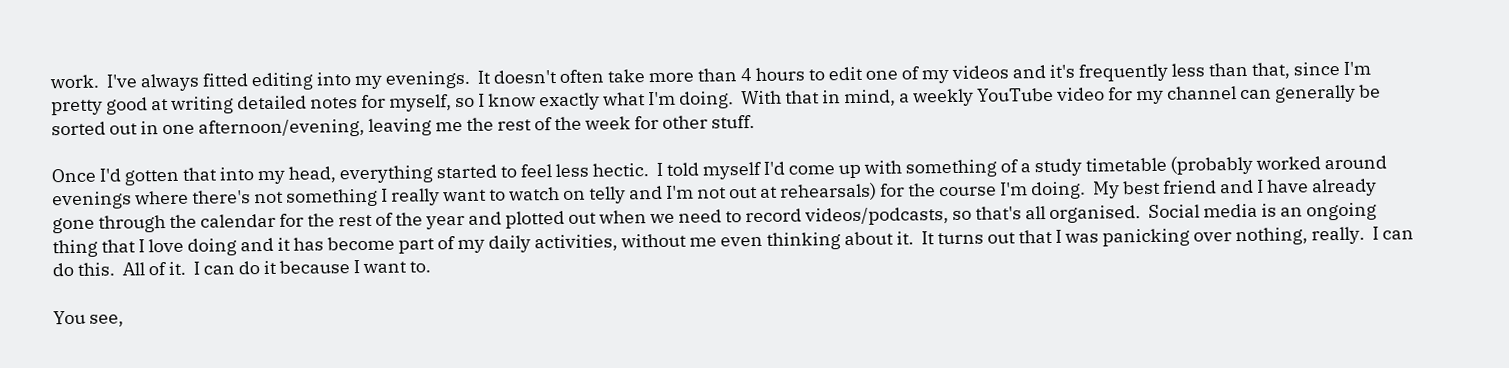work.  I've always fitted editing into my evenings.  It doesn't often take more than 4 hours to edit one of my videos and it's frequently less than that, since I'm pretty good at writing detailed notes for myself, so I know exactly what I'm doing.  With that in mind, a weekly YouTube video for my channel can generally be sorted out in one afternoon/evening, leaving me the rest of the week for other stuff.

Once I'd gotten that into my head, everything started to feel less hectic.  I told myself I'd come up with something of a study timetable (probably worked around evenings where there's not something I really want to watch on telly and I'm not out at rehearsals) for the course I'm doing.  My best friend and I have already gone through the calendar for the rest of the year and plotted out when we need to record videos/podcasts, so that's all organised.  Social media is an ongoing thing that I love doing and it has become part of my daily activities, without me even thinking about it.  It turns out that I was panicking over nothing, really.  I can do this.  All of it.  I can do it because I want to.

You see,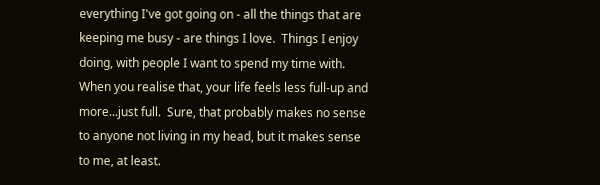everything I've got going on - all the things that are keeping me busy - are things I love.  Things I enjoy doing, with people I want to spend my time with.  When you realise that, your life feels less full-up and more...just full.  Sure, that probably makes no sense to anyone not living in my head, but it makes sense to me, at least.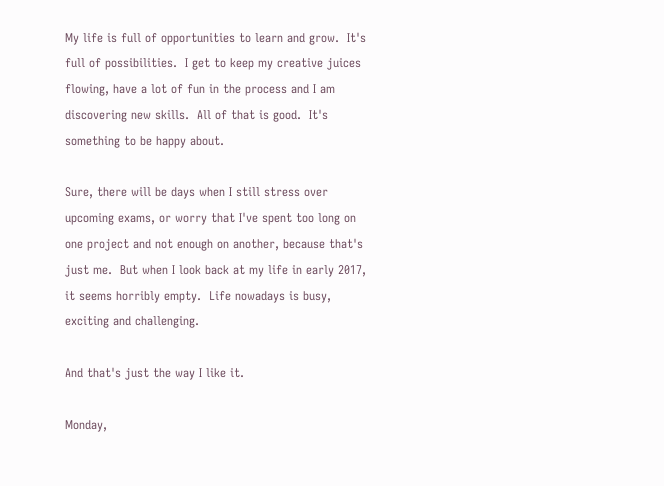My life is full of opportunities to learn and grow.  It's full of possibilities.  I get to keep my creative juices flowing, have a lot of fun in the process and I am discovering new skills.  All of that is good.  It's something to be happy about.

Sure, there will be days when I still stress over upcoming exams, or worry that I've spent too long on one project and not enough on another, because that's just me.  But when I look back at my life in early 2017, it seems horribly empty.  Life nowadays is busy, exciting and challenging.

And that's just the way I like it.

Monday,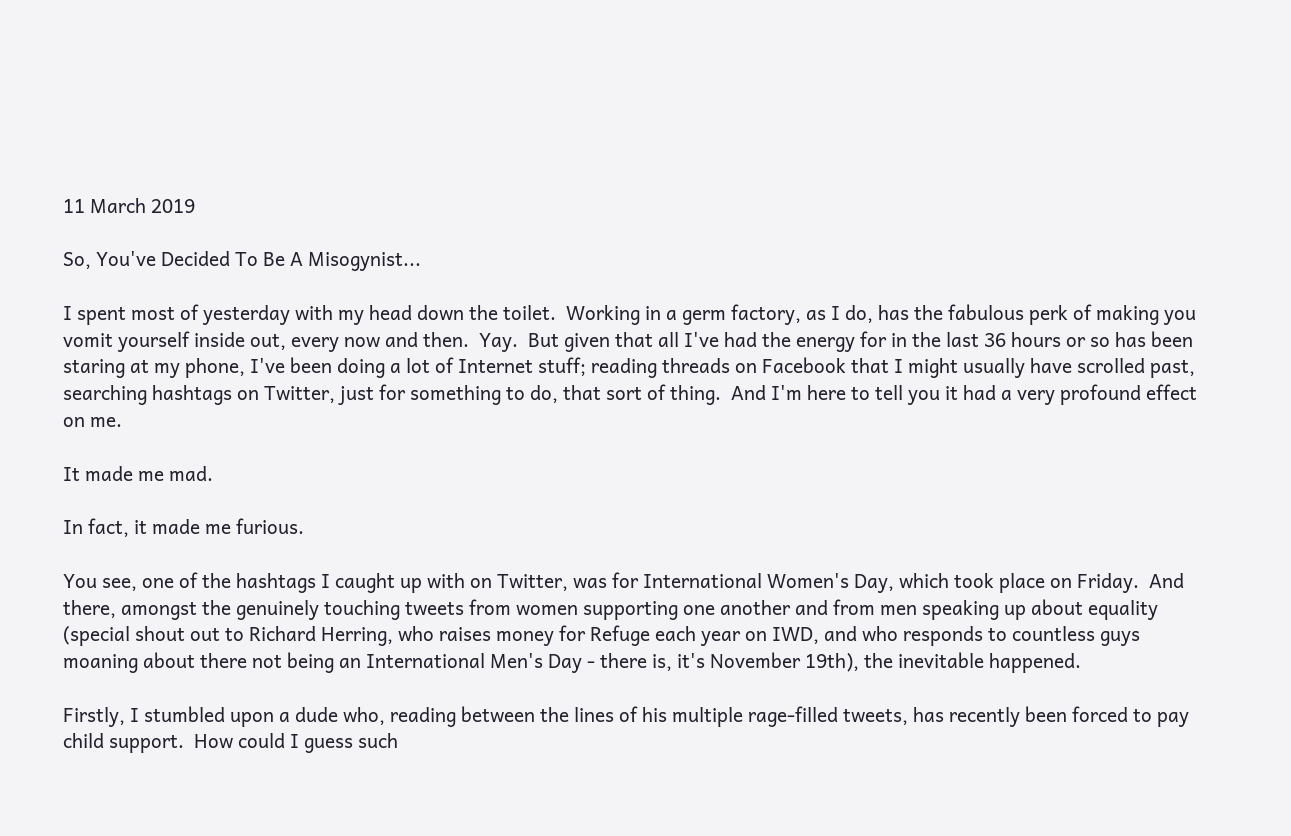11 March 2019

So, You've Decided To Be A Misogynist...

I spent most of yesterday with my head down the toilet.  Working in a germ factory, as I do, has the fabulous perk of making you vomit yourself inside out, every now and then.  Yay.  But given that all I've had the energy for in the last 36 hours or so has been staring at my phone, I've been doing a lot of Internet stuff; reading threads on Facebook that I might usually have scrolled past, searching hashtags on Twitter, just for something to do, that sort of thing.  And I'm here to tell you it had a very profound effect on me.

It made me mad.

In fact, it made me furious.

You see, one of the hashtags I caught up with on Twitter, was for International Women's Day, which took place on Friday.  And there, amongst the genuinely touching tweets from women supporting one another and from men speaking up about equality (special shout out to Richard Herring, who raises money for Refuge each year on IWD, and who responds to countless guys moaning about there not being an International Men's Day - there is, it's November 19th), the inevitable happened.

Firstly, I stumbled upon a dude who, reading between the lines of his multiple rage-filled tweets, has recently been forced to pay child support.  How could I guess such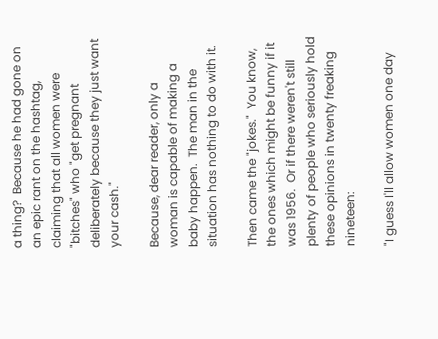a thing?  Because he had gone on an epic rant on the hashtag, claiming that all women were "bitches" who "get pregnant deliberately because they just want your cash."

Because, dear reader, only a woman is capable of making a baby happen.  The man in the situation has nothing to do with it.

Then came the "jokes."  You know, the ones which might be funny if it was 1956.  Or if there weren't still plenty of people who seriously hold these opinions in twenty freaking nineteen:

"I guess I'll allow women one day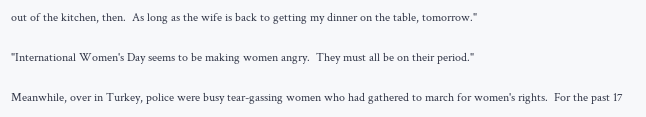out of the kitchen, then.  As long as the wife is back to getting my dinner on the table, tomorrow."

"International Women's Day seems to be making women angry.  They must all be on their period."

Meanwhile, over in Turkey, police were busy tear-gassing women who had gathered to march for women's rights.  For the past 17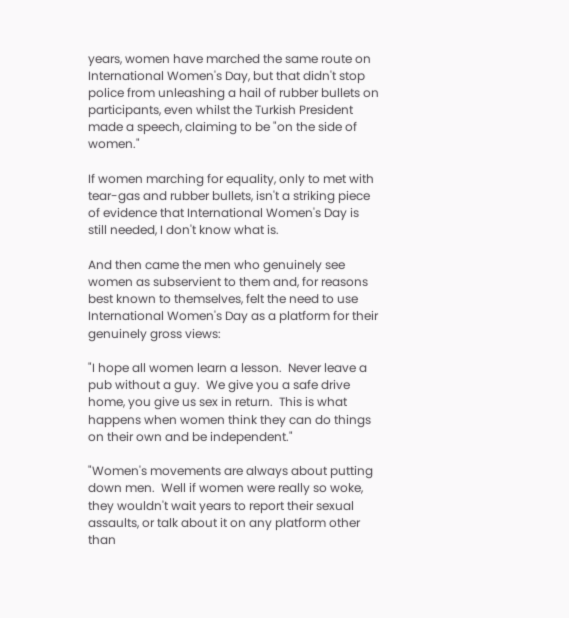years, women have marched the same route on International Women's Day, but that didn't stop police from unleashing a hail of rubber bullets on participants, even whilst the Turkish President made a speech, claiming to be "on the side of women."

If women marching for equality, only to met with tear-gas and rubber bullets, isn't a striking piece of evidence that International Women's Day is still needed, I don't know what is.

And then came the men who genuinely see women as subservient to them and, for reasons best known to themselves, felt the need to use International Women's Day as a platform for their genuinely gross views:

"I hope all women learn a lesson.  Never leave a pub without a guy.  We give you a safe drive home, you give us sex in return.  This is what happens when women think they can do things on their own and be independent."

"Women's movements are always about putting down men.  Well if women were really so woke, they wouldn't wait years to report their sexual assaults, or talk about it on any platform other than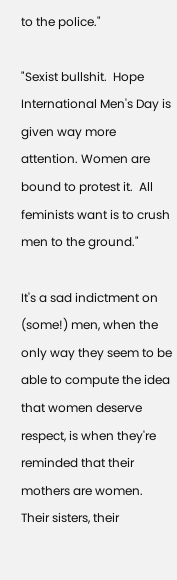to the police."

"Sexist bullshit.  Hope International Men's Day is given way more attention. Women are bound to protest it.  All feminists want is to crush men to the ground."

It's a sad indictment on (some!) men, when the only way they seem to be able to compute the idea that women deserve respect, is when they're reminded that their mothers are women.  Their sisters, their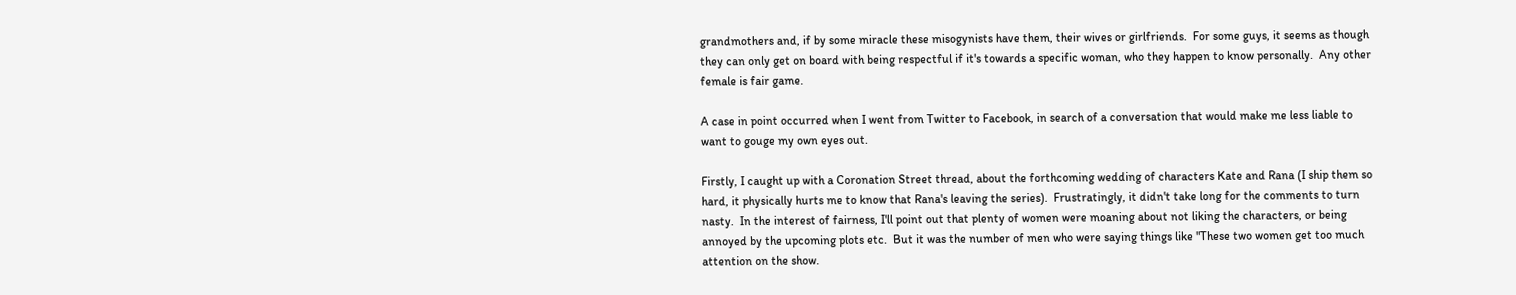grandmothers and, if by some miracle these misogynists have them, their wives or girlfriends.  For some guys, it seems as though they can only get on board with being respectful if it's towards a specific woman, who they happen to know personally.  Any other female is fair game.

A case in point occurred when I went from Twitter to Facebook, in search of a conversation that would make me less liable to want to gouge my own eyes out.

Firstly, I caught up with a Coronation Street thread, about the forthcoming wedding of characters Kate and Rana (I ship them so hard, it physically hurts me to know that Rana's leaving the series).  Frustratingly, it didn't take long for the comments to turn nasty.  In the interest of fairness, I'll point out that plenty of women were moaning about not liking the characters, or being annoyed by the upcoming plots etc.  But it was the number of men who were saying things like "These two women get too much attention on the show.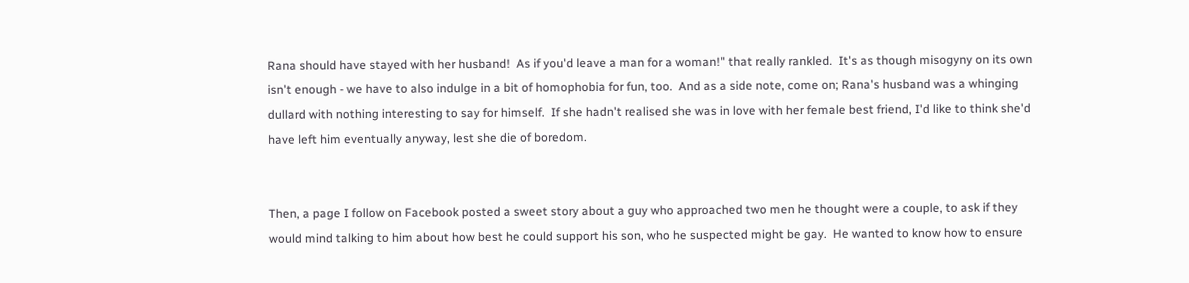Rana should have stayed with her husband!  As if you'd leave a man for a woman!" that really rankled.  It's as though misogyny on its own isn't enough - we have to also indulge in a bit of homophobia for fun, too.  And as a side note, come on; Rana's husband was a whinging dullard with nothing interesting to say for himself.  If she hadn't realised she was in love with her female best friend, I'd like to think she'd have left him eventually anyway, lest she die of boredom.


Then, a page I follow on Facebook posted a sweet story about a guy who approached two men he thought were a couple, to ask if they would mind talking to him about how best he could support his son, who he suspected might be gay.  He wanted to know how to ensure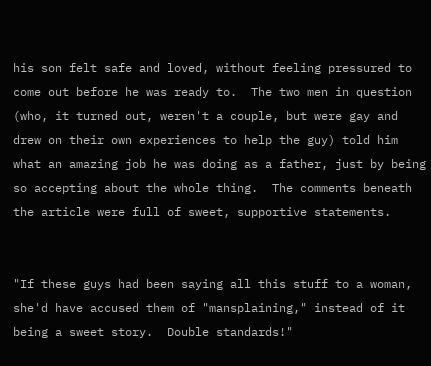his son felt safe and loved, without feeling pressured to come out before he was ready to.  The two men in question (who, it turned out, weren't a couple, but were gay and drew on their own experiences to help the guy) told him what an amazing job he was doing as a father, just by being so accepting about the whole thing.  The comments beneath the article were full of sweet, supportive statements.


"If these guys had been saying all this stuff to a woman, she'd have accused them of "mansplaining," instead of it being a sweet story.  Double standards!"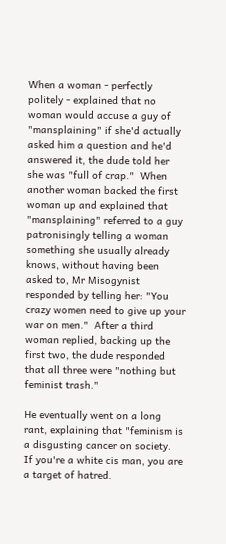When a woman - perfectly politely - explained that no woman would accuse a guy of "mansplaining" if she'd actually asked him a question and he'd answered it, the dude told her she was "full of crap."  When another woman backed the first woman up and explained that "mansplaining" referred to a guy patronisingly telling a woman something she usually already knows, without having been asked to, Mr Misogynist responded by telling her: "You crazy women need to give up your war on men."  After a third woman replied, backing up the first two, the dude responded that all three were "nothing but feminist trash."

He eventually went on a long rant, explaining that "feminism is a disgusting cancer on society.  If you're a white cis man, you are a target of hatred.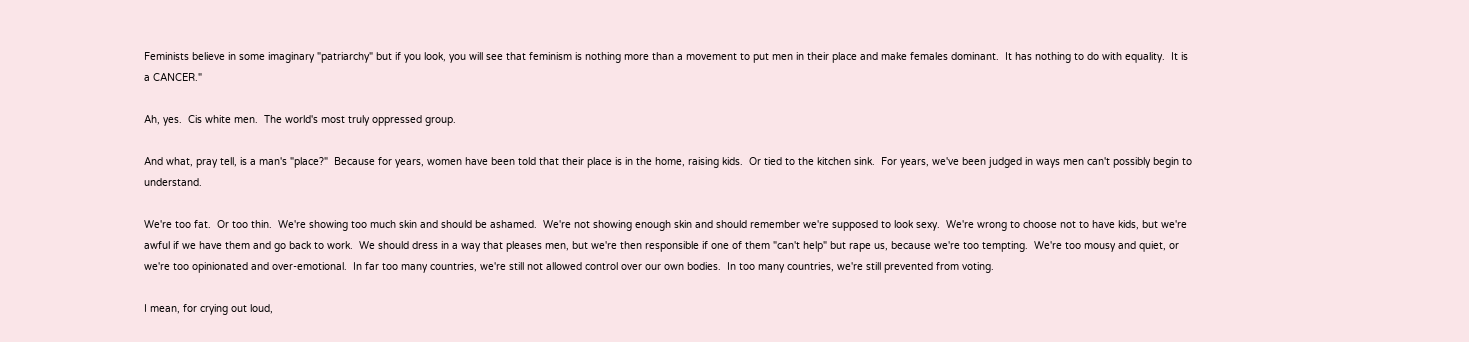Feminists believe in some imaginary "patriarchy" but if you look, you will see that feminism is nothing more than a movement to put men in their place and make females dominant.  It has nothing to do with equality.  It is a CANCER."

Ah, yes.  Cis white men.  The world's most truly oppressed group.

And what, pray tell, is a man's "place?"  Because for years, women have been told that their place is in the home, raising kids.  Or tied to the kitchen sink.  For years, we've been judged in ways men can't possibly begin to understand.

We're too fat.  Or too thin.  We're showing too much skin and should be ashamed.  We're not showing enough skin and should remember we're supposed to look sexy.  We're wrong to choose not to have kids, but we're awful if we have them and go back to work.  We should dress in a way that pleases men, but we're then responsible if one of them "can't help" but rape us, because we're too tempting.  We're too mousy and quiet, or we're too opinionated and over-emotional.  In far too many countries, we're still not allowed control over our own bodies.  In too many countries, we're still prevented from voting.

I mean, for crying out loud,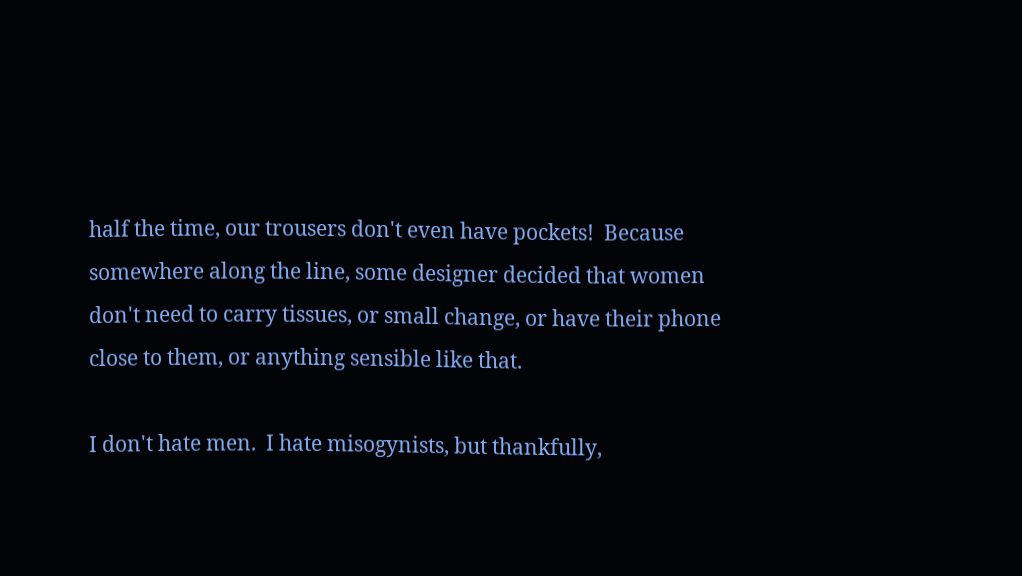half the time, our trousers don't even have pockets!  Because somewhere along the line, some designer decided that women don't need to carry tissues, or small change, or have their phone close to them, or anything sensible like that.

I don't hate men.  I hate misogynists, but thankfully,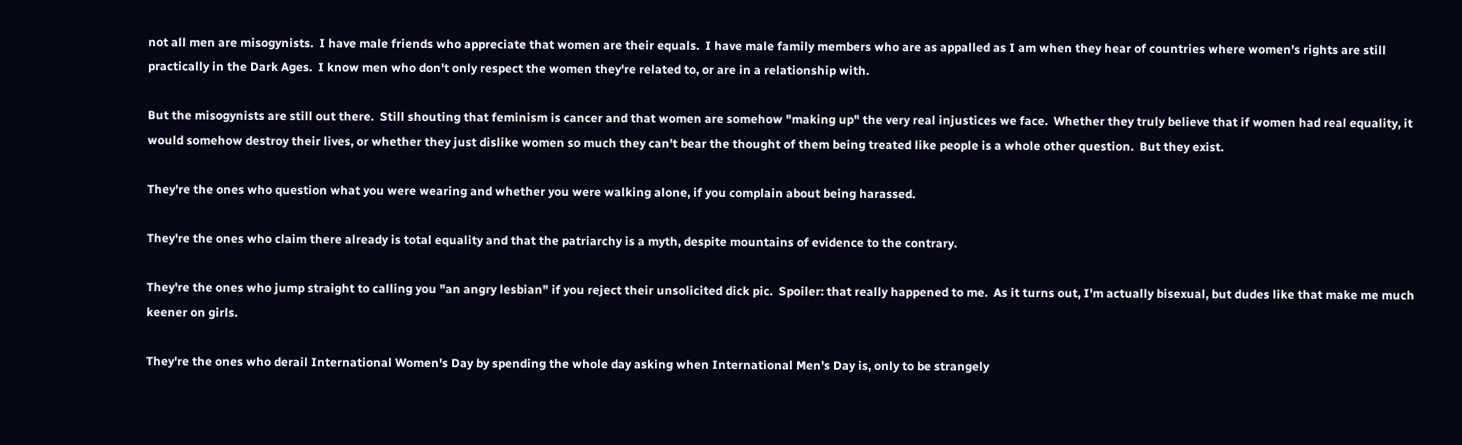not all men are misogynists.  I have male friends who appreciate that women are their equals.  I have male family members who are as appalled as I am when they hear of countries where women's rights are still practically in the Dark Ages.  I know men who don't only respect the women they're related to, or are in a relationship with.

But the misogynists are still out there.  Still shouting that feminism is cancer and that women are somehow "making up" the very real injustices we face.  Whether they truly believe that if women had real equality, it would somehow destroy their lives, or whether they just dislike women so much they can't bear the thought of them being treated like people is a whole other question.  But they exist.

They're the ones who question what you were wearing and whether you were walking alone, if you complain about being harassed.

They're the ones who claim there already is total equality and that the patriarchy is a myth, despite mountains of evidence to the contrary.

They're the ones who jump straight to calling you "an angry lesbian" if you reject their unsolicited dick pic.  Spoiler: that really happened to me.  As it turns out, I'm actually bisexual, but dudes like that make me much keener on girls.

They're the ones who derail International Women's Day by spending the whole day asking when International Men's Day is, only to be strangely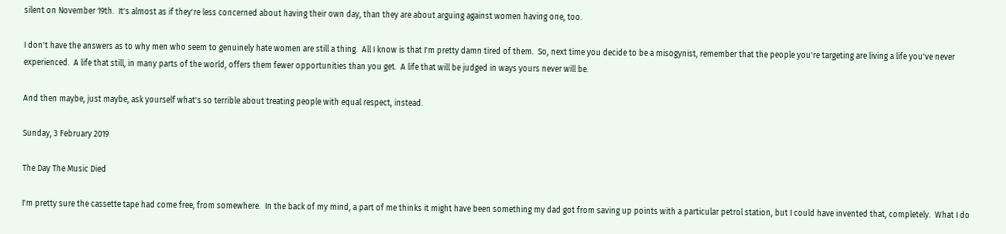silent on November 19th.  It's almost as if they're less concerned about having their own day, than they are about arguing against women having one, too.

I don't have the answers as to why men who seem to genuinely hate women are still a thing.  All I know is that I'm pretty damn tired of them.  So, next time you decide to be a misogynist, remember that the people you're targeting are living a life you've never experienced.  A life that still, in many parts of the world, offers them fewer opportunities than you get.  A life that will be judged in ways yours never will be.

And then maybe, just maybe, ask yourself what's so terrible about treating people with equal respect, instead.

Sunday, 3 February 2019

The Day The Music Died

I'm pretty sure the cassette tape had come free, from somewhere.  In the back of my mind, a part of me thinks it might have been something my dad got from saving up points with a particular petrol station, but I could have invented that, completely.  What I do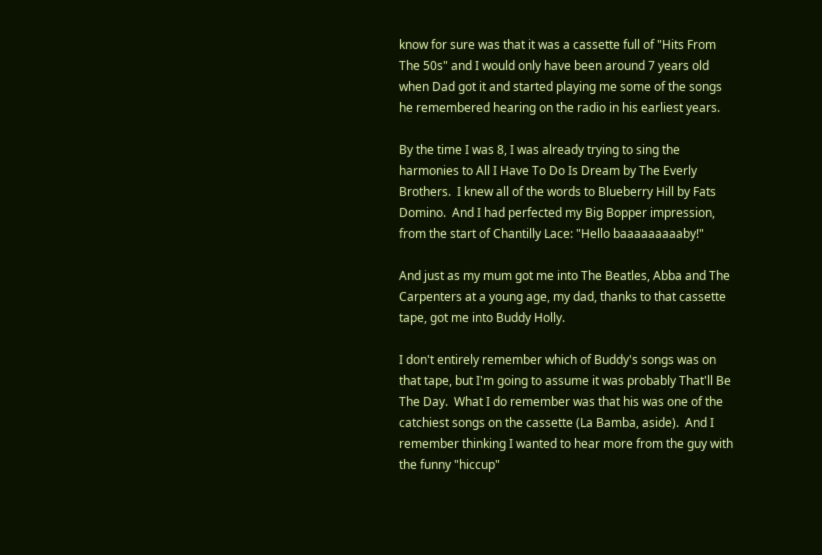know for sure was that it was a cassette full of "Hits From The 50s" and I would only have been around 7 years old when Dad got it and started playing me some of the songs he remembered hearing on the radio in his earliest years.

By the time I was 8, I was already trying to sing the harmonies to All I Have To Do Is Dream by The Everly Brothers.  I knew all of the words to Blueberry Hill by Fats Domino.  And I had perfected my Big Bopper impression, from the start of Chantilly Lace: "Hello baaaaaaaaaby!"

And just as my mum got me into The Beatles, Abba and The Carpenters at a young age, my dad, thanks to that cassette tape, got me into Buddy Holly.

I don't entirely remember which of Buddy's songs was on that tape, but I'm going to assume it was probably That'll Be The Day.  What I do remember was that his was one of the catchiest songs on the cassette (La Bamba, aside).  And I remember thinking I wanted to hear more from the guy with the funny "hiccup"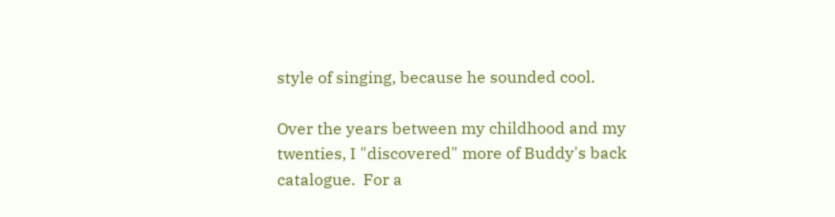style of singing, because he sounded cool.

Over the years between my childhood and my twenties, I "discovered" more of Buddy's back catalogue.  For a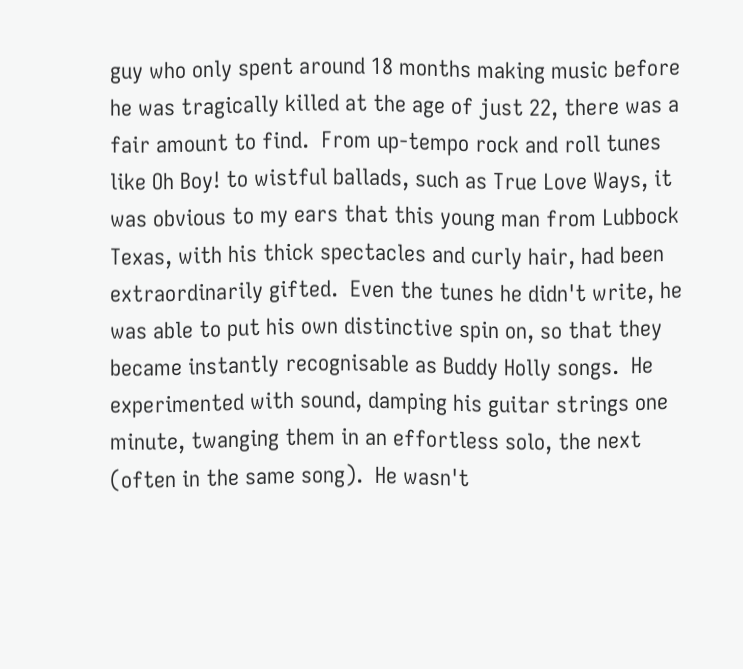guy who only spent around 18 months making music before he was tragically killed at the age of just 22, there was a fair amount to find.  From up-tempo rock and roll tunes like Oh Boy! to wistful ballads, such as True Love Ways, it was obvious to my ears that this young man from Lubbock Texas, with his thick spectacles and curly hair, had been extraordinarily gifted.  Even the tunes he didn't write, he was able to put his own distinctive spin on, so that they became instantly recognisable as Buddy Holly songs.  He experimented with sound, damping his guitar strings one minute, twanging them in an effortless solo, the next (often in the same song).  He wasn't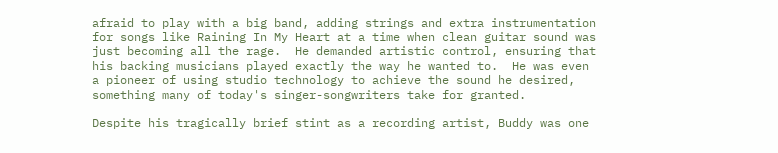afraid to play with a big band, adding strings and extra instrumentation for songs like Raining In My Heart at a time when clean guitar sound was just becoming all the rage.  He demanded artistic control, ensuring that his backing musicians played exactly the way he wanted to.  He was even a pioneer of using studio technology to achieve the sound he desired, something many of today's singer-songwriters take for granted.

Despite his tragically brief stint as a recording artist, Buddy was one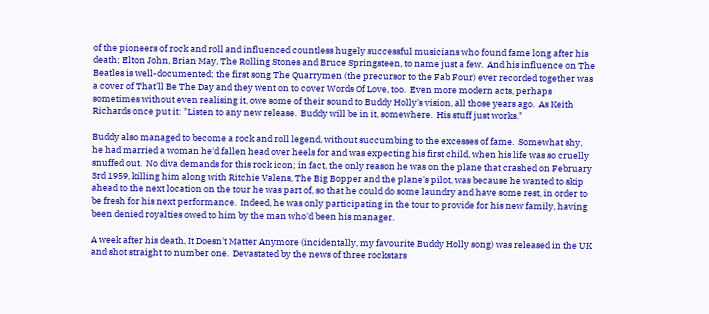of the pioneers of rock and roll and influenced countless hugely successful musicians who found fame long after his death; Elton John, Brian May, The Rolling Stones and Bruce Springsteen, to name just a few.  And his influence on The Beatles is well-documented; the first song The Quarrymen (the precursor to the Fab Four) ever recorded together was a cover of That'll Be The Day and they went on to cover Words Of Love, too.  Even more modern acts, perhaps sometimes without even realising it, owe some of their sound to Buddy Holly's vision, all those years ago.  As Keith Richards once put it: "Listen to any new release.  Buddy will be in it, somewhere.  His stuff just works."

Buddy also managed to become a rock and roll legend, without succumbing to the excesses of fame.  Somewhat shy, he had married a woman he'd fallen head over heels for and was expecting his first child, when his life was so cruelly snuffed out.  No diva demands for this rock icon; in fact, the only reason he was on the plane that crashed on February 3rd 1959, killing him along with Ritchie Valens, The Big Bopper and the plane's pilot, was because he wanted to skip ahead to the next location on the tour he was part of, so that he could do some laundry and have some rest, in order to be fresh for his next performance.  Indeed, he was only participating in the tour to provide for his new family, having been denied royalties owed to him by the man who'd been his manager.

A week after his death, It Doesn't Matter Anymore (incidentally, my favourite Buddy Holly song) was released in the UK and shot straight to number one.  Devastated by the news of three rockstars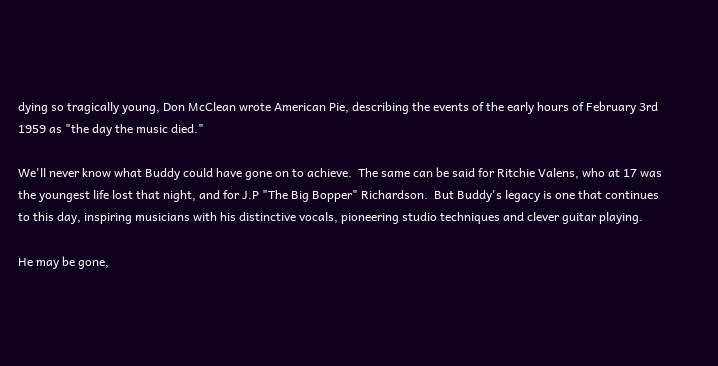dying so tragically young, Don McClean wrote American Pie, describing the events of the early hours of February 3rd 1959 as "the day the music died."

We'll never know what Buddy could have gone on to achieve.  The same can be said for Ritchie Valens, who at 17 was the youngest life lost that night, and for J.P "The Big Bopper" Richardson.  But Buddy's legacy is one that continues to this day, inspiring musicians with his distinctive vocals, pioneering studio techniques and clever guitar playing.

He may be gone,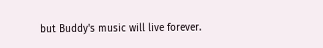but Buddy's music will live forever.